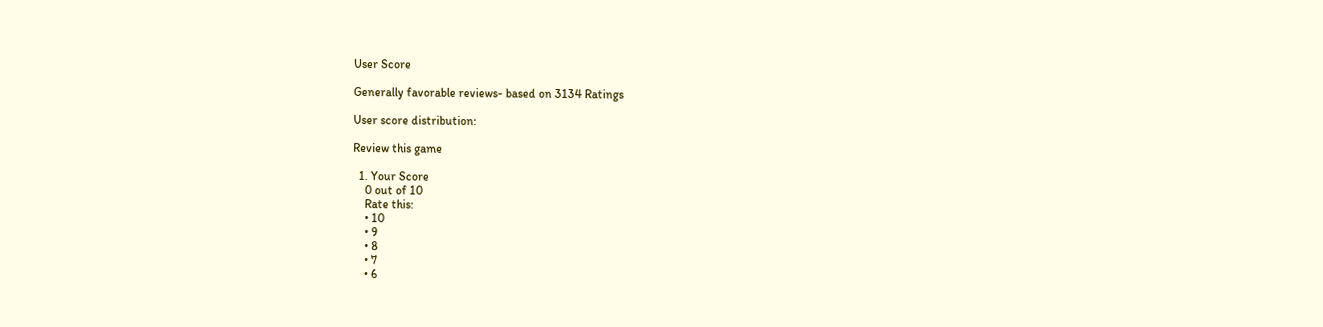User Score

Generally favorable reviews- based on 3134 Ratings

User score distribution:

Review this game

  1. Your Score
    0 out of 10
    Rate this:
    • 10
    • 9
    • 8
    • 7
    • 6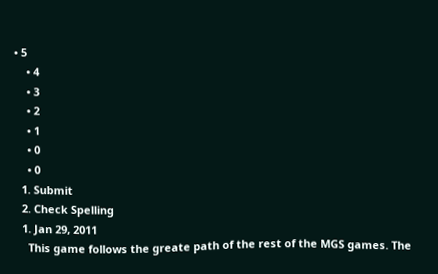• 5
    • 4
    • 3
    • 2
    • 1
    • 0
    • 0
  1. Submit
  2. Check Spelling
  1. Jan 29, 2011
    This game follows the greate path of the rest of the MGS games. The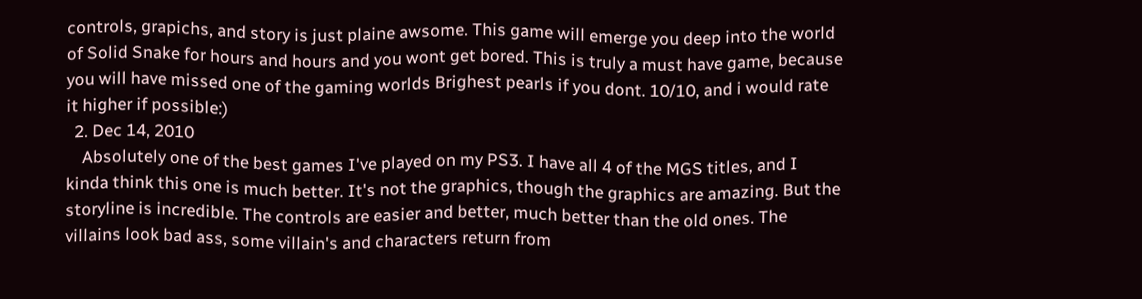controls, grapichs, and story is just plaine awsome. This game will emerge you deep into the world of Solid Snake for hours and hours and you wont get bored. This is truly a must have game, because you will have missed one of the gaming worlds Brighest pearls if you dont. 10/10, and i would rate it higher if possible:)
  2. Dec 14, 2010
    Absolutely one of the best games I've played on my PS3. I have all 4 of the MGS titles, and I kinda think this one is much better. It's not the graphics, though the graphics are amazing. But the storyline is incredible. The controls are easier and better, much better than the old ones. The villains look bad ass, some villain's and characters return from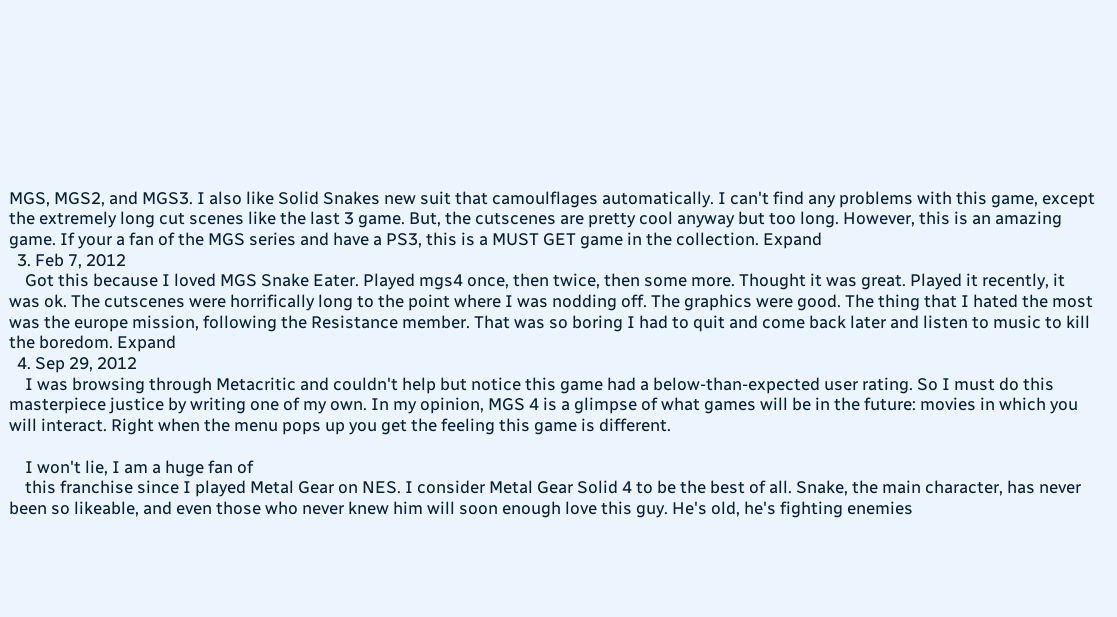MGS, MGS2, and MGS3. I also like Solid Snakes new suit that camoulflages automatically. I can't find any problems with this game, except the extremely long cut scenes like the last 3 game. But, the cutscenes are pretty cool anyway but too long. However, this is an amazing game. If your a fan of the MGS series and have a PS3, this is a MUST GET game in the collection. Expand
  3. Feb 7, 2012
    Got this because I loved MGS Snake Eater. Played mgs4 once, then twice, then some more. Thought it was great. Played it recently, it was ok. The cutscenes were horrifically long to the point where I was nodding off. The graphics were good. The thing that I hated the most was the europe mission, following the Resistance member. That was so boring I had to quit and come back later and listen to music to kill the boredom. Expand
  4. Sep 29, 2012
    I was browsing through Metacritic and couldn't help but notice this game had a below-than-expected user rating. So I must do this masterpiece justice by writing one of my own. In my opinion, MGS 4 is a glimpse of what games will be in the future: movies in which you will interact. Right when the menu pops up you get the feeling this game is different.

    I won't lie, I am a huge fan of
    this franchise since I played Metal Gear on NES. I consider Metal Gear Solid 4 to be the best of all. Snake, the main character, has never been so likeable, and even those who never knew him will soon enough love this guy. He's old, he's fighting enemies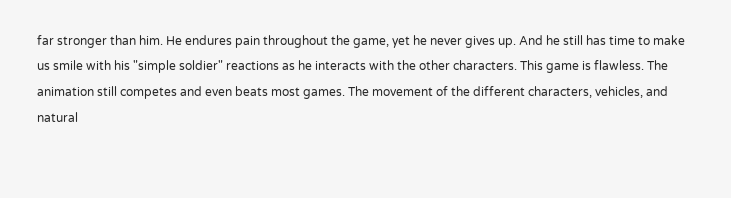far stronger than him. He endures pain throughout the game, yet he never gives up. And he still has time to make us smile with his "simple soldier" reactions as he interacts with the other characters. This game is flawless. The animation still competes and even beats most games. The movement of the different characters, vehicles, and natural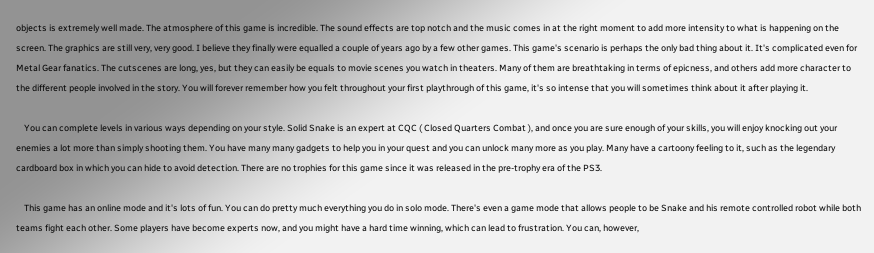objects is extremely well made. The atmosphere of this game is incredible. The sound effects are top notch and the music comes in at the right moment to add more intensity to what is happening on the screen. The graphics are still very, very good. I believe they finally were equalled a couple of years ago by a few other games. This game's scenario is perhaps the only bad thing about it. It's complicated even for Metal Gear fanatics. The cutscenes are long, yes, but they can easily be equals to movie scenes you watch in theaters. Many of them are breathtaking in terms of epicness, and others add more character to the different people involved in the story. You will forever remember how you felt throughout your first playthrough of this game, it's so intense that you will sometimes think about it after playing it.

    You can complete levels in various ways depending on your style. Solid Snake is an expert at CQC ( Closed Quarters Combat ), and once you are sure enough of your skills, you will enjoy knocking out your enemies a lot more than simply shooting them. You have many many gadgets to help you in your quest and you can unlock many more as you play. Many have a cartoony feeling to it, such as the legendary cardboard box in which you can hide to avoid detection. There are no trophies for this game since it was released in the pre-trophy era of the PS3.

    This game has an online mode and it's lots of fun. You can do pretty much everything you do in solo mode. There's even a game mode that allows people to be Snake and his remote controlled robot while both teams fight each other. Some players have become experts now, and you might have a hard time winning, which can lead to frustration. You can, however,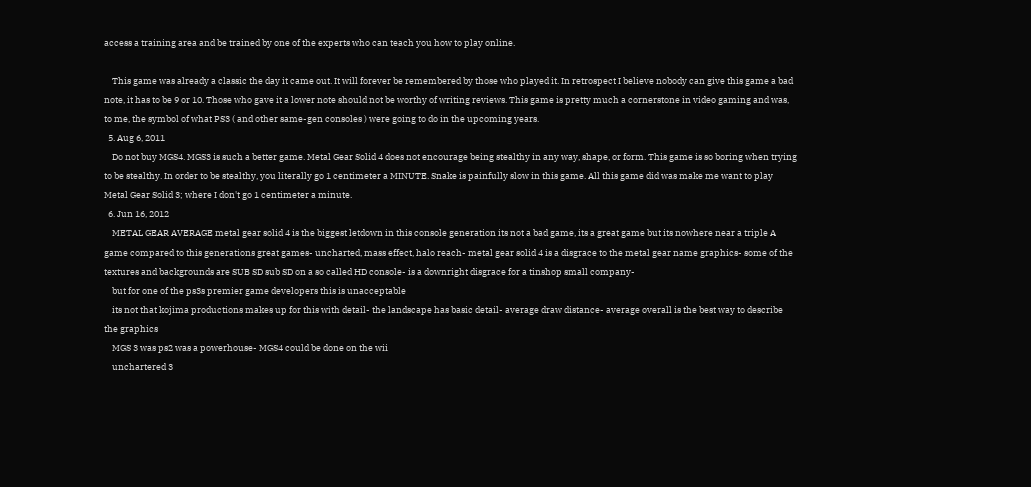access a training area and be trained by one of the experts who can teach you how to play online.

    This game was already a classic the day it came out. It will forever be remembered by those who played it. In retrospect I believe nobody can give this game a bad note, it has to be 9 or 10. Those who gave it a lower note should not be worthy of writing reviews. This game is pretty much a cornerstone in video gaming and was, to me, the symbol of what PS3 ( and other same-gen consoles ) were going to do in the upcoming years.
  5. Aug 6, 2011
    Do not buy MGS4. MGS3 is such a better game. Metal Gear Solid 4 does not encourage being stealthy in any way, shape, or form. This game is so boring when trying to be stealthy. In order to be stealthy, you literally go 1 centimeter a MINUTE. Snake is painfully slow in this game. All this game did was make me want to play Metal Gear Solid 3; where I don't go 1 centimeter a minute.
  6. Jun 16, 2012
    METAL GEAR AVERAGE metal gear solid 4 is the biggest letdown in this console generation its not a bad game, its a great game but its nowhere near a triple A game compared to this generations great games- uncharted, mass effect, halo reach- metal gear solid 4 is a disgrace to the metal gear name graphics- some of the textures and backgrounds are SUB SD sub SD on a so called HD console- is a downright disgrace for a tinshop small company-
    but for one of the ps3s premier game developers this is unacceptable
    its not that kojima productions makes up for this with detail- the landscape has basic detail- average draw distance- average overall is the best way to describe the graphics
    MGS 3 was ps2 was a powerhouse- MGS4 could be done on the wii
    unchartered 3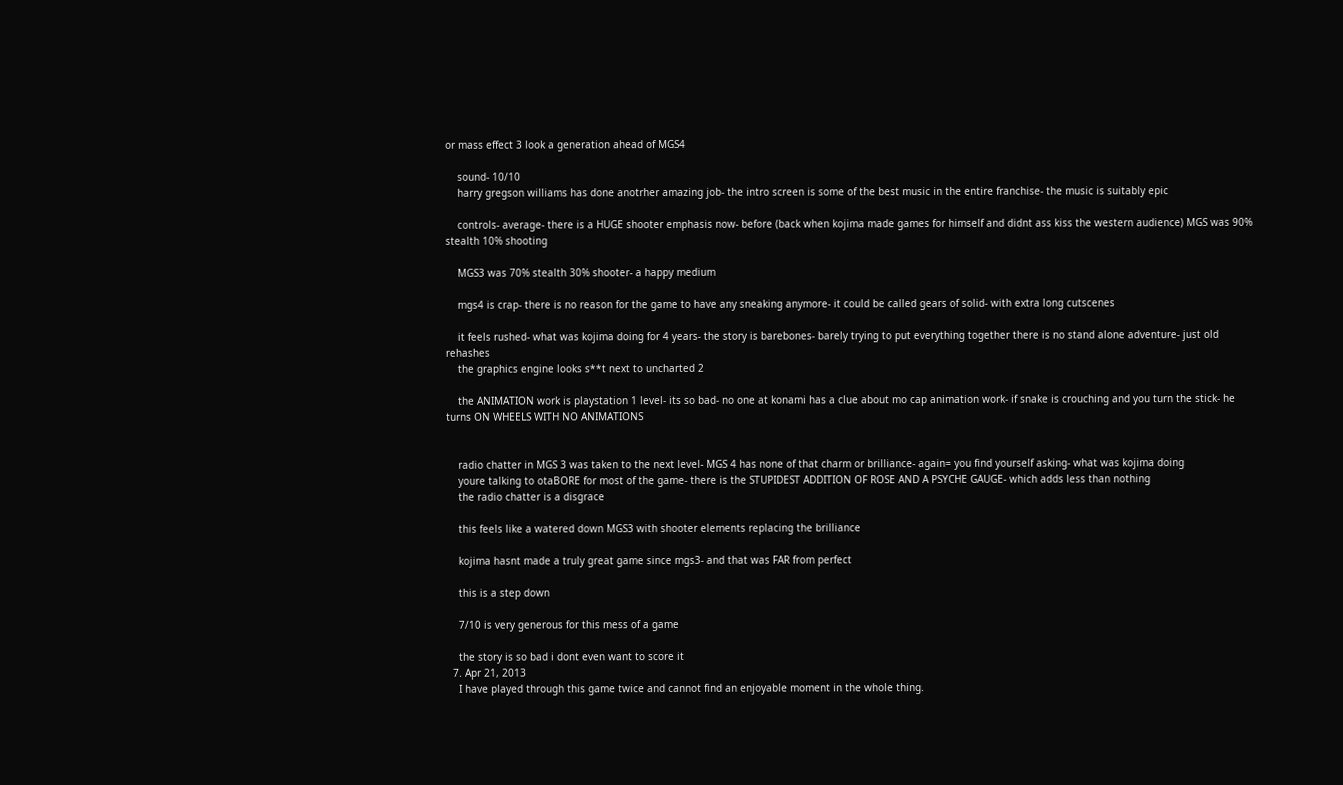or mass effect 3 look a generation ahead of MGS4

    sound- 10/10
    harry gregson williams has done anotrher amazing job- the intro screen is some of the best music in the entire franchise- the music is suitably epic

    controls- average- there is a HUGE shooter emphasis now- before (back when kojima made games for himself and didnt ass kiss the western audience) MGS was 90% stealth 10% shooting

    MGS3 was 70% stealth 30% shooter- a happy medium

    mgs4 is crap- there is no reason for the game to have any sneaking anymore- it could be called gears of solid- with extra long cutscenes

    it feels rushed- what was kojima doing for 4 years- the story is barebones- barely trying to put everything together there is no stand alone adventure- just old rehashes
    the graphics engine looks s**t next to uncharted 2

    the ANIMATION work is playstation 1 level- its so bad- no one at konami has a clue about mo cap animation work- if snake is crouching and you turn the stick- he turns ON WHEELS WITH NO ANIMATIONS


    radio chatter in MGS 3 was taken to the next level- MGS 4 has none of that charm or brilliance- again= you find yourself asking- what was kojima doing
    youre talking to otaBORE for most of the game- there is the STUPIDEST ADDITION OF ROSE AND A PSYCHE GAUGE- which adds less than nothing
    the radio chatter is a disgrace

    this feels like a watered down MGS3 with shooter elements replacing the brilliance

    kojima hasnt made a truly great game since mgs3- and that was FAR from perfect

    this is a step down

    7/10 is very generous for this mess of a game

    the story is so bad i dont even want to score it
  7. Apr 21, 2013
    I have played through this game twice and cannot find an enjoyable moment in the whole thing.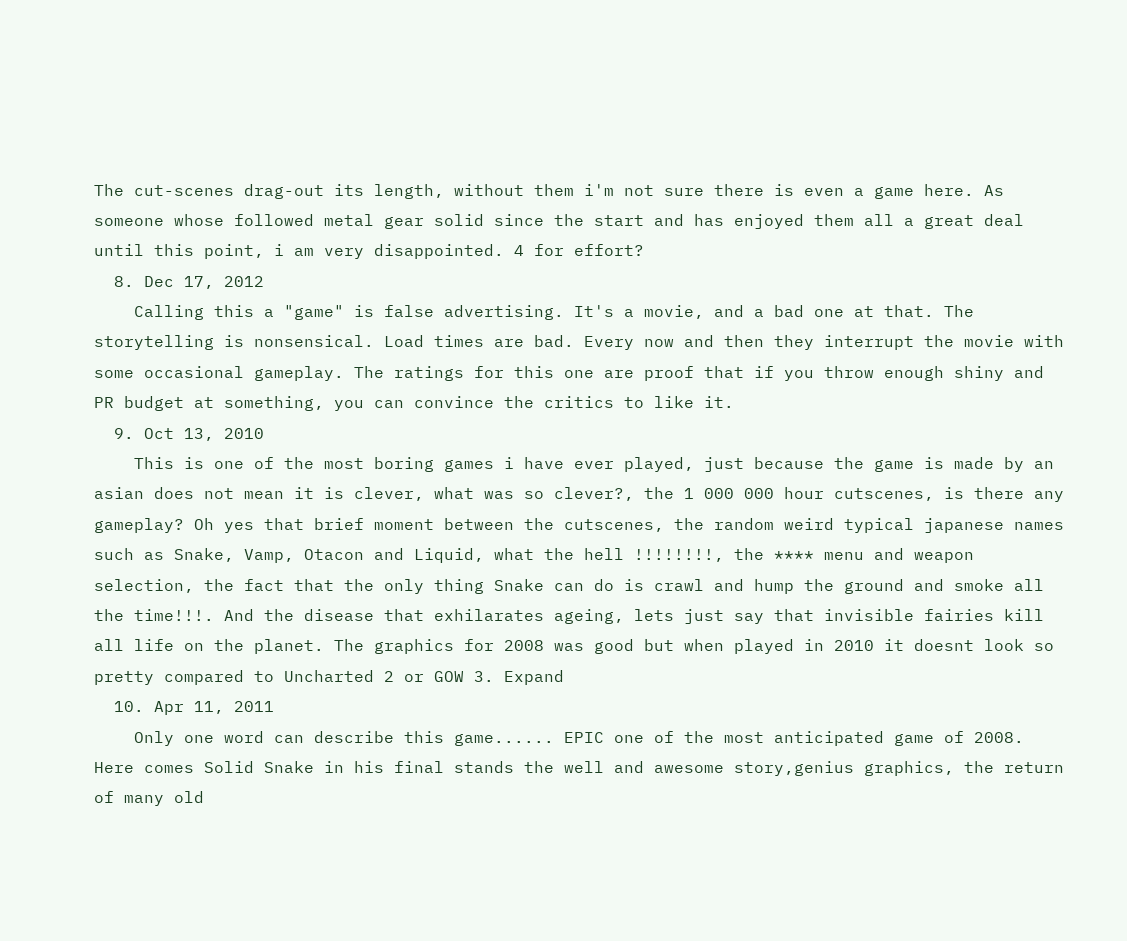The cut-scenes drag-out its length, without them i'm not sure there is even a game here. As someone whose followed metal gear solid since the start and has enjoyed them all a great deal until this point, i am very disappointed. 4 for effort?
  8. Dec 17, 2012
    Calling this a "game" is false advertising. It's a movie, and a bad one at that. The storytelling is nonsensical. Load times are bad. Every now and then they interrupt the movie with some occasional gameplay. The ratings for this one are proof that if you throw enough shiny and PR budget at something, you can convince the critics to like it.
  9. Oct 13, 2010
    This is one of the most boring games i have ever played, just because the game is made by an asian does not mean it is clever, what was so clever?, the 1 000 000 hour cutscenes, is there any gameplay? Oh yes that brief moment between the cutscenes, the random weird typical japanese names such as Snake, Vamp, Otacon and Liquid, what the hell !!!!!!!!, the **** menu and weapon selection, the fact that the only thing Snake can do is crawl and hump the ground and smoke all the time!!!. And the disease that exhilarates ageing, lets just say that invisible fairies kill all life on the planet. The graphics for 2008 was good but when played in 2010 it doesnt look so pretty compared to Uncharted 2 or GOW 3. Expand
  10. Apr 11, 2011
    Only one word can describe this game...... EPIC one of the most anticipated game of 2008. Here comes Solid Snake in his final stands the well and awesome story,genius graphics, the return of many old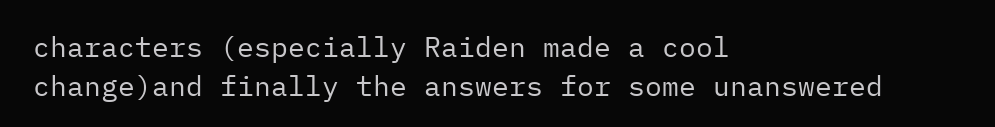characters (especially Raiden made a cool change)and finally the answers for some unanswered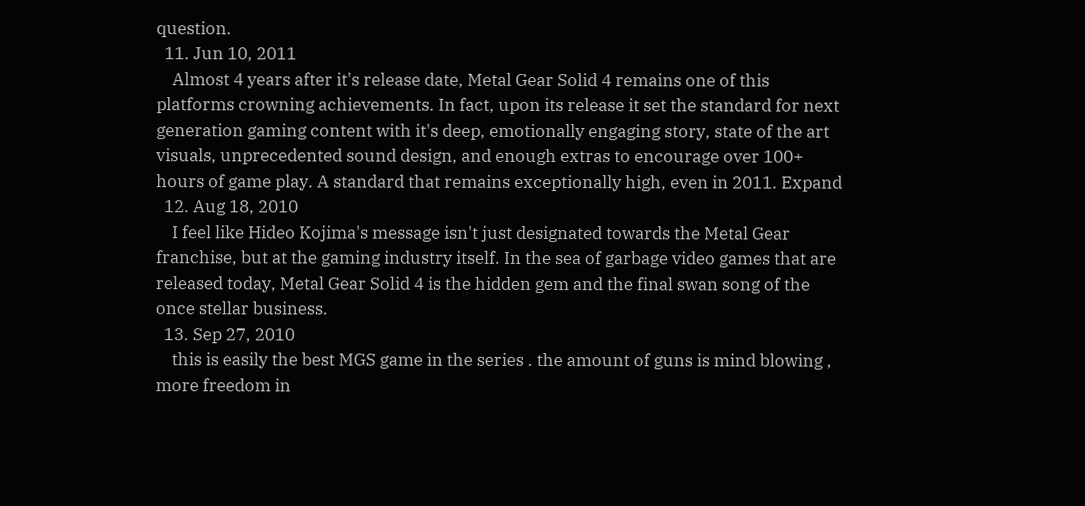question.
  11. Jun 10, 2011
    Almost 4 years after it's release date, Metal Gear Solid 4 remains one of this platforms crowning achievements. In fact, upon its release it set the standard for next generation gaming content with it's deep, emotionally engaging story, state of the art visuals, unprecedented sound design, and enough extras to encourage over 100+ hours of game play. A standard that remains exceptionally high, even in 2011. Expand
  12. Aug 18, 2010
    I feel like Hideo Kojima's message isn't just designated towards the Metal Gear franchise, but at the gaming industry itself. In the sea of garbage video games that are released today, Metal Gear Solid 4 is the hidden gem and the final swan song of the once stellar business.
  13. Sep 27, 2010
    this is easily the best MGS game in the series . the amount of guns is mind blowing , more freedom in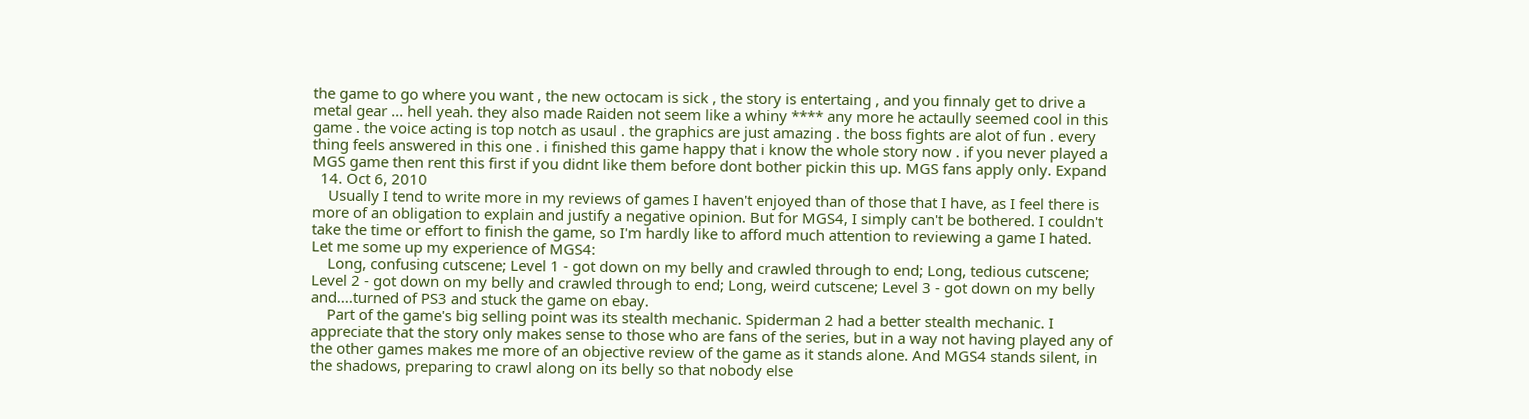the game to go where you want , the new octocam is sick , the story is entertaing , and you finnaly get to drive a metal gear ... hell yeah. they also made Raiden not seem like a whiny **** any more he actaully seemed cool in this game . the voice acting is top notch as usaul . the graphics are just amazing . the boss fights are alot of fun . every thing feels answered in this one . i finished this game happy that i know the whole story now . if you never played a MGS game then rent this first if you didnt like them before dont bother pickin this up. MGS fans apply only. Expand
  14. Oct 6, 2010
    Usually I tend to write more in my reviews of games I haven't enjoyed than of those that I have, as I feel there is more of an obligation to explain and justify a negative opinion. But for MGS4, I simply can't be bothered. I couldn't take the time or effort to finish the game, so I'm hardly like to afford much attention to reviewing a game I hated. Let me some up my experience of MGS4:
    Long, confusing cutscene; Level 1 - got down on my belly and crawled through to end; Long, tedious cutscene; Level 2 - got down on my belly and crawled through to end; Long, weird cutscene; Level 3 - got down on my belly and....turned of PS3 and stuck the game on ebay.
    Part of the game's big selling point was its stealth mechanic. Spiderman 2 had a better stealth mechanic. I appreciate that the story only makes sense to those who are fans of the series, but in a way not having played any of the other games makes me more of an objective review of the game as it stands alone. And MGS4 stands silent, in the shadows, preparing to crawl along on its belly so that nobody else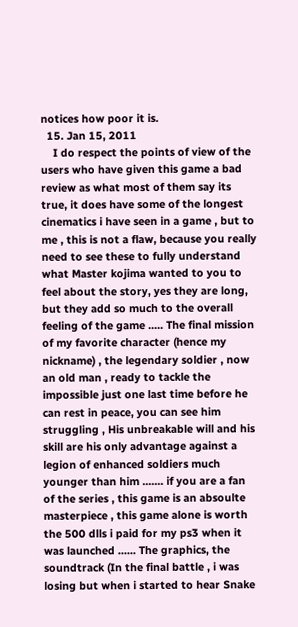notices how poor it is.
  15. Jan 15, 2011
    I do respect the points of view of the users who have given this game a bad review as what most of them say its true, it does have some of the longest cinematics i have seen in a game , but to me , this is not a flaw, because you really need to see these to fully understand what Master kojima wanted to you to feel about the story, yes they are long, but they add so much to the overall feeling of the game ..... The final mission of my favorite character (hence my nickname) , the legendary soldier , now an old man , ready to tackle the impossible just one last time before he can rest in peace, you can see him struggling , His unbreakable will and his skill are his only advantage against a legion of enhanced soldiers much younger than him ....... if you are a fan of the series , this game is an absoulte masterpiece , this game alone is worth the 500 dlls i paid for my ps3 when it was launched ...... The graphics, the soundtrack (In the final battle , i was losing but when i started to hear Snake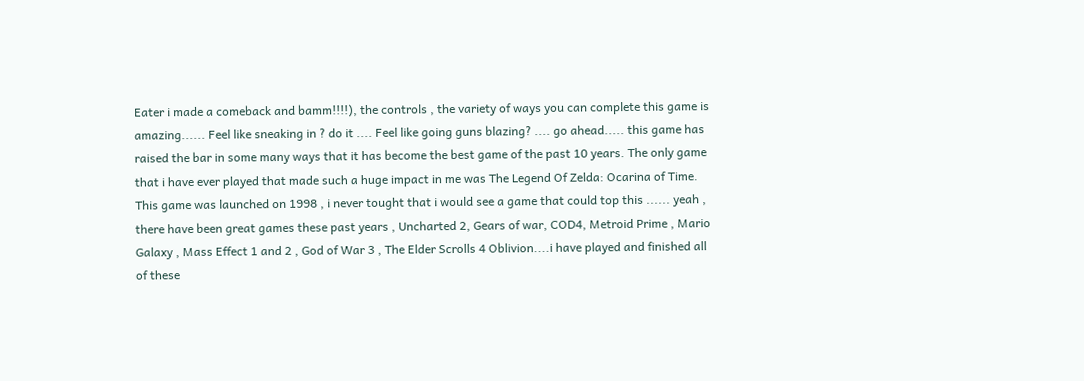Eater i made a comeback and bamm!!!!), the controls , the variety of ways you can complete this game is amazing...... Feel like sneaking in ? do it .... Feel like going guns blazing? .... go ahead..... this game has raised the bar in some many ways that it has become the best game of the past 10 years. The only game that i have ever played that made such a huge impact in me was The Legend Of Zelda: Ocarina of Time. This game was launched on 1998 , i never tought that i would see a game that could top this ...... yeah , there have been great games these past years , Uncharted 2, Gears of war, COD4, Metroid Prime , Mario Galaxy , Mass Effect 1 and 2 , God of War 3 , The Elder Scrolls 4 Oblivion....i have played and finished all of these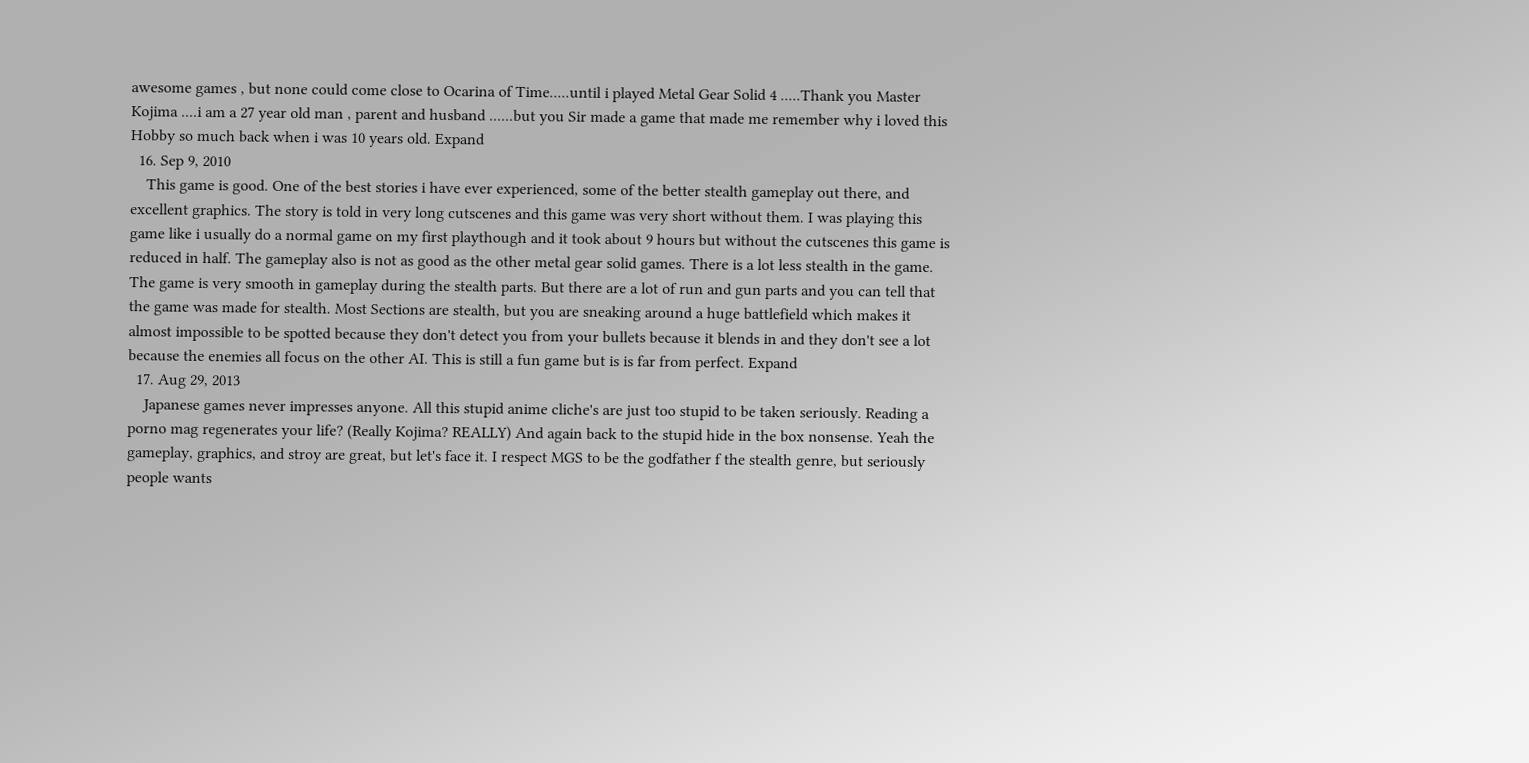awesome games , but none could come close to Ocarina of Time.....until i played Metal Gear Solid 4 .....Thank you Master Kojima ....i am a 27 year old man , parent and husband ......but you Sir made a game that made me remember why i loved this Hobby so much back when i was 10 years old. Expand
  16. Sep 9, 2010
    This game is good. One of the best stories i have ever experienced, some of the better stealth gameplay out there, and excellent graphics. The story is told in very long cutscenes and this game was very short without them. I was playing this game like i usually do a normal game on my first playthough and it took about 9 hours but without the cutscenes this game is reduced in half. The gameplay also is not as good as the other metal gear solid games. There is a lot less stealth in the game. The game is very smooth in gameplay during the stealth parts. But there are a lot of run and gun parts and you can tell that the game was made for stealth. Most Sections are stealth, but you are sneaking around a huge battlefield which makes it almost impossible to be spotted because they don't detect you from your bullets because it blends in and they don't see a lot because the enemies all focus on the other AI. This is still a fun game but is is far from perfect. Expand
  17. Aug 29, 2013
    Japanese games never impresses anyone. All this stupid anime cliche's are just too stupid to be taken seriously. Reading a porno mag regenerates your life? (Really Kojima? REALLY) And again back to the stupid hide in the box nonsense. Yeah the gameplay, graphics, and stroy are great, but let's face it. I respect MGS to be the godfather f the stealth genre, but seriously people wants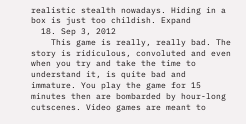realistic stealth nowadays. Hiding in a box is just too childish. Expand
  18. Sep 3, 2012
    This game is really, really bad. The story is ridiculous, convoluted and even when you try and take the time to understand it, is quite bad and immature. You play the game for 15 minutes then are bombarded by hour-long cutscenes. Video games are meant to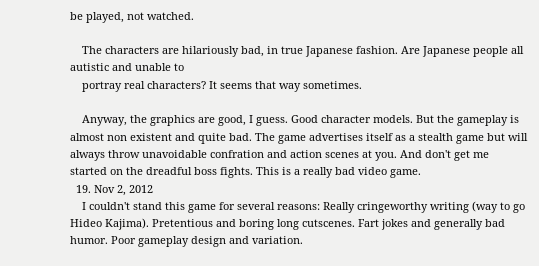be played, not watched.

    The characters are hilariously bad, in true Japanese fashion. Are Japanese people all autistic and unable to
    portray real characters? It seems that way sometimes.

    Anyway, the graphics are good, I guess. Good character models. But the gameplay is almost non existent and quite bad. The game advertises itself as a stealth game but will always throw unavoidable confration and action scenes at you. And don't get me started on the dreadful boss fights. This is a really bad video game.
  19. Nov 2, 2012
    I couldn't stand this game for several reasons: Really cringeworthy writing (way to go Hideo Kajima). Pretentious and boring long cutscenes. Fart jokes and generally bad humor. Poor gameplay design and variation.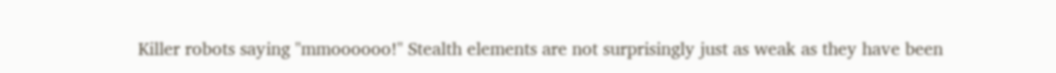Killer robots saying "mmoooooo!" Stealth elements are not surprisingly just as weak as they have been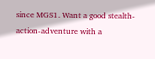since MGS1. Want a good stealth-action-adventure with a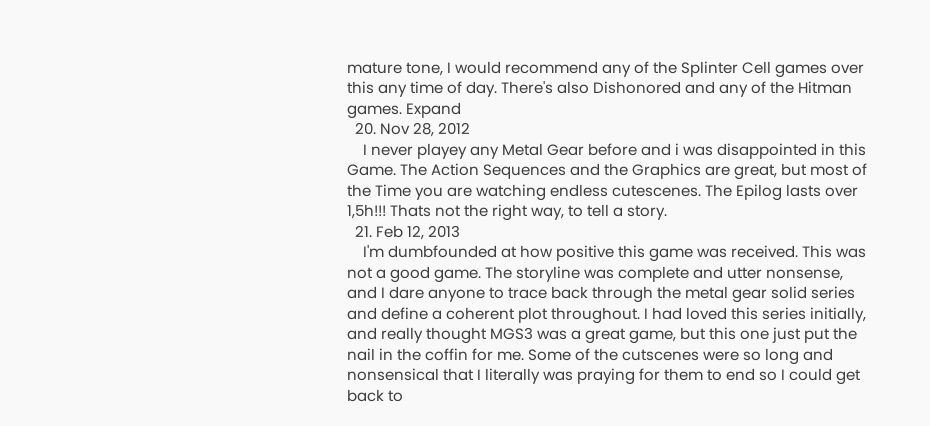mature tone, I would recommend any of the Splinter Cell games over this any time of day. There's also Dishonored and any of the Hitman games. Expand
  20. Nov 28, 2012
    I never playey any Metal Gear before and i was disappointed in this Game. The Action Sequences and the Graphics are great, but most of the Time you are watching endless cutescenes. The Epilog lasts over 1,5h!!! Thats not the right way, to tell a story.
  21. Feb 12, 2013
    I'm dumbfounded at how positive this game was received. This was not a good game. The storyline was complete and utter nonsense, and I dare anyone to trace back through the metal gear solid series and define a coherent plot throughout. I had loved this series initially, and really thought MGS3 was a great game, but this one just put the nail in the coffin for me. Some of the cutscenes were so long and nonsensical that I literally was praying for them to end so I could get back to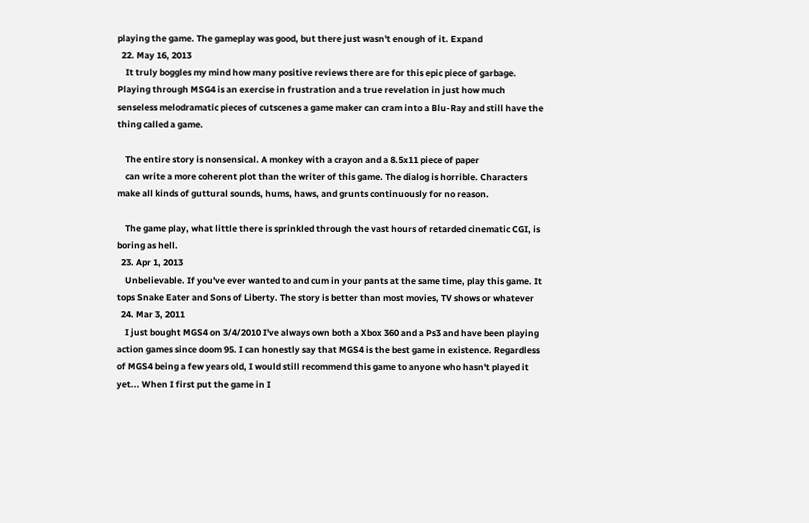playing the game. The gameplay was good, but there just wasn't enough of it. Expand
  22. May 16, 2013
    It truly boggles my mind how many positive reviews there are for this epic piece of garbage. Playing through MSG4 is an exercise in frustration and a true revelation in just how much senseless melodramatic pieces of cutscenes a game maker can cram into a Blu-Ray and still have the thing called a game.

    The entire story is nonsensical. A monkey with a crayon and a 8.5x11 piece of paper
    can write a more coherent plot than the writer of this game. The dialog is horrible. Characters make all kinds of guttural sounds, hums, haws, and grunts continuously for no reason.

    The game play, what little there is sprinkled through the vast hours of retarded cinematic CGI, is boring as hell.
  23. Apr 1, 2013
    Unbelievable. If you've ever wanted to and cum in your pants at the same time, play this game. It tops Snake Eater and Sons of Liberty. The story is better than most movies, TV shows or whatever
  24. Mar 3, 2011
    I just bought MGS4 on 3/4/2010 I've always own both a Xbox 360 and a Ps3 and have been playing action games since doom 95. I can honestly say that MGS4 is the best game in existence. Regardless of MGS4 being a few years old, I would still recommend this game to anyone who hasn't played it yet... When I first put the game in I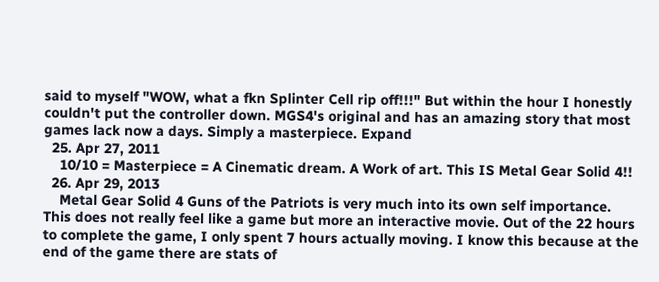said to myself "WOW, what a fkn Splinter Cell rip off!!!" But within the hour I honestly couldn't put the controller down. MGS4's original and has an amazing story that most games lack now a days. Simply a masterpiece. Expand
  25. Apr 27, 2011
    10/10 = Masterpiece = A Cinematic dream. A Work of art. This IS Metal Gear Solid 4!!
  26. Apr 29, 2013
    Metal Gear Solid 4 Guns of the Patriots is very much into its own self importance. This does not really feel like a game but more an interactive movie. Out of the 22 hours to complete the game, I only spent 7 hours actually moving. I know this because at the end of the game there are stats of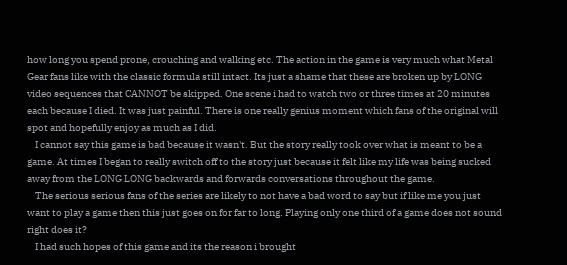how long you spend prone, crouching and walking etc. The action in the game is very much what Metal Gear fans like with the classic formula still intact. Its just a shame that these are broken up by LONG video sequences that CANNOT be skipped. One scene i had to watch two or three times at 20 minutes each because I died. It was just painful. There is one really genius moment which fans of the original will spot and hopefully enjoy as much as I did.
    I cannot say this game is bad because it wasn't. But the story really took over what is meant to be a game. At times I began to really switch off to the story just because it felt like my life was being sucked away from the LONG LONG backwards and forwards conversations throughout the game.
    The serious serious fans of the series are likely to not have a bad word to say but if like me you just want to play a game then this just goes on for far to long. Playing only one third of a game does not sound right does it?
    I had such hopes of this game and its the reason i brought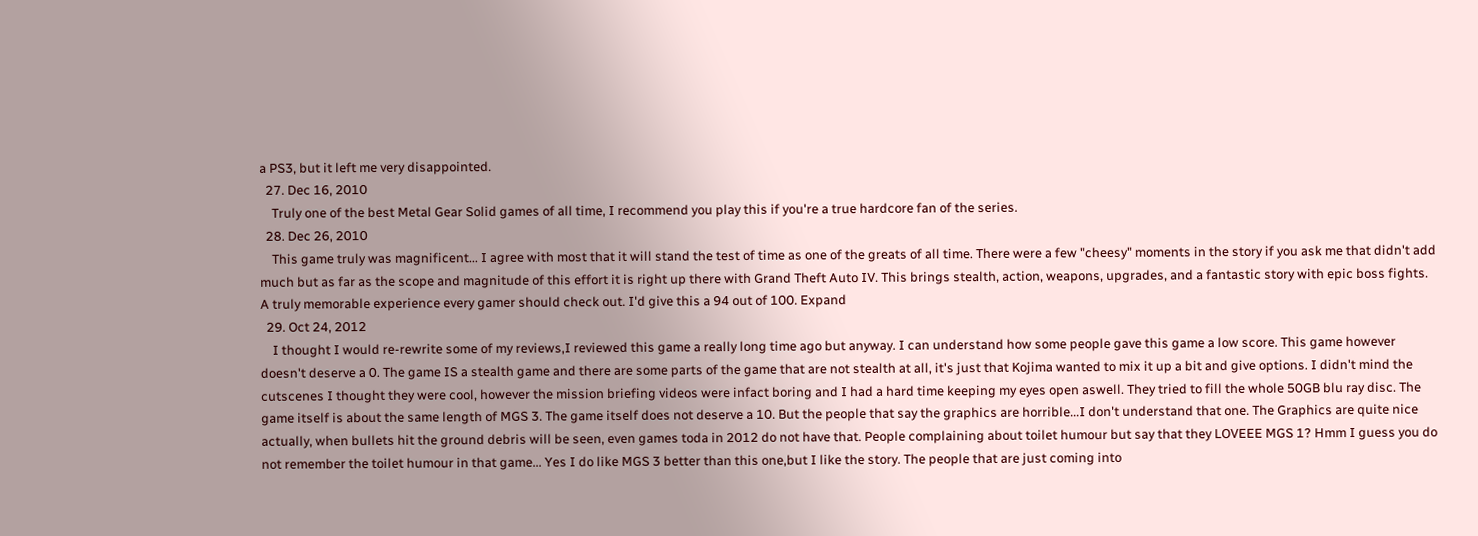a PS3, but it left me very disappointed.
  27. Dec 16, 2010
    Truly one of the best Metal Gear Solid games of all time, I recommend you play this if you're a true hardcore fan of the series.
  28. Dec 26, 2010
    This game truly was magnificent... I agree with most that it will stand the test of time as one of the greats of all time. There were a few "cheesy" moments in the story if you ask me that didn't add much but as far as the scope and magnitude of this effort it is right up there with Grand Theft Auto IV. This brings stealth, action, weapons, upgrades, and a fantastic story with epic boss fights. A truly memorable experience every gamer should check out. I'd give this a 94 out of 100. Expand
  29. Oct 24, 2012
    I thought I would re-rewrite some of my reviews,I reviewed this game a really long time ago but anyway. I can understand how some people gave this game a low score. This game however doesn't deserve a 0. The game IS a stealth game and there are some parts of the game that are not stealth at all, it's just that Kojima wanted to mix it up a bit and give options. I didn't mind the cutscenes I thought they were cool, however the mission briefing videos were infact boring and I had a hard time keeping my eyes open aswell. They tried to fill the whole 50GB blu ray disc. The game itself is about the same length of MGS 3. The game itself does not deserve a 10. But the people that say the graphics are horrible...I don't understand that one. The Graphics are quite nice actually, when bullets hit the ground debris will be seen, even games toda in 2012 do not have that. People complaining about toilet humour but say that they LOVEEE MGS 1? Hmm I guess you do not remember the toilet humour in that game... Yes I do like MGS 3 better than this one,but I like the story. The people that are just coming into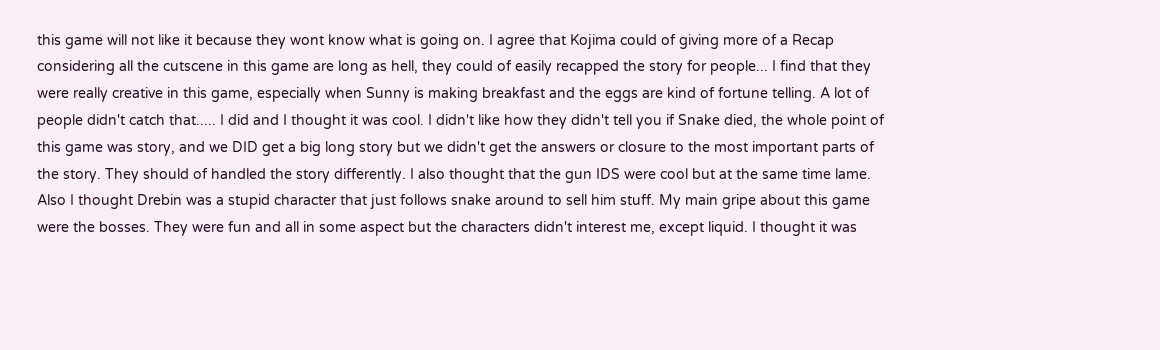this game will not like it because they wont know what is going on. I agree that Kojima could of giving more of a Recap considering all the cutscene in this game are long as hell, they could of easily recapped the story for people... I find that they were really creative in this game, especially when Sunny is making breakfast and the eggs are kind of fortune telling. A lot of people didn't catch that..... I did and I thought it was cool. I didn't like how they didn't tell you if Snake died, the whole point of this game was story, and we DID get a big long story but we didn't get the answers or closure to the most important parts of the story. They should of handled the story differently. I also thought that the gun IDS were cool but at the same time lame. Also I thought Drebin was a stupid character that just follows snake around to sell him stuff. My main gripe about this game were the bosses. They were fun and all in some aspect but the characters didn't interest me, except liquid. I thought it was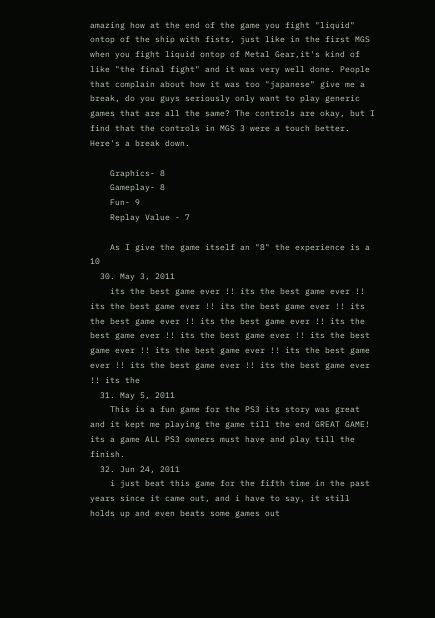amazing how at the end of the game you fight "liquid" ontop of the ship with fists, just like in the first MGS when you fight liquid ontop of Metal Gear,it's kind of like "the final fight" and it was very well done. People that complain about how it was too "japanese" give me a break, do you guys seriously only want to play generic games that are all the same? The controls are okay, but I find that the controls in MGS 3 were a touch better. Here's a break down.

    Graphics- 8
    Gameplay- 8
    Fun- 9
    Replay Value - 7

    As I give the game itself an "8" the experience is a 10
  30. May 3, 2011
    its the best game ever !! its the best game ever !! its the best game ever !! its the best game ever !! its the best game ever !! its the best game ever !! its the best game ever !! its the best game ever !! its the best game ever !! its the best game ever !! its the best game ever !! its the best game ever !! its the best game ever !! its the
  31. May 5, 2011
    This is a fun game for the PS3 its story was great and it kept me playing the game till the end GREAT GAME! its a game ALL PS3 owners must have and play till the finish.
  32. Jun 24, 2011
    i just beat this game for the fifth time in the past years since it came out, and i have to say, it still holds up and even beats some games out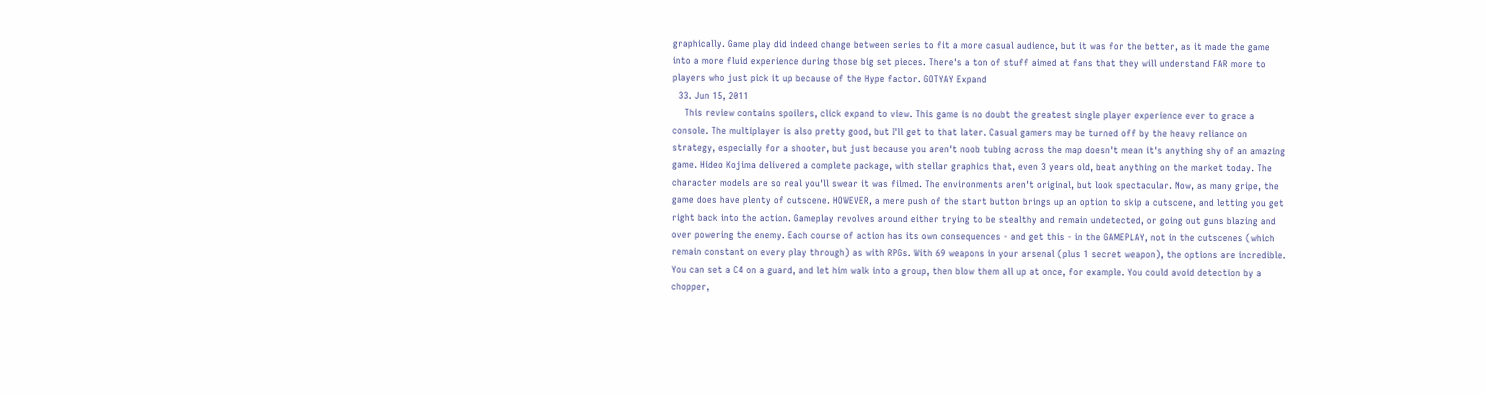graphically. Game play did indeed change between series to fit a more casual audience, but it was for the better, as it made the game into a more fluid experience during those big set pieces. There's a ton of stuff aimed at fans that they will understand FAR more to players who just pick it up because of the Hype factor. GOTYAY Expand
  33. Jun 15, 2011
    This review contains spoilers, click expand to view. This game is no doubt the greatest single player experience ever to grace a console. The multiplayer is also pretty good, but I'll get to that later. Casual gamers may be turned off by the heavy reliance on strategy, especially for a shooter, but just because you aren't noob tubing across the map doesn't mean it's anything shy of an amazing game. Hideo Kojima delivered a complete package, with stellar graphics that, even 3 years old, beat anything on the market today. The character models are so real you'll swear it was filmed. The environments aren't original, but look spectacular. Now, as many gripe, the game does have plenty of cutscene. HOWEVER, a mere push of the start button brings up an option to skip a cutscene, and letting you get right back into the action. Gameplay revolves around either trying to be stealthy and remain undetected, or going out guns blazing and over powering the enemy. Each course of action has its own consequences - and get this - in the GAMEPLAY, not in the cutscenes (which remain constant on every play through) as with RPGs. With 69 weapons in your arsenal (plus 1 secret weapon), the options are incredible. You can set a C4 on a guard, and let him walk into a group, then blow them all up at once, for example. You could avoid detection by a chopper,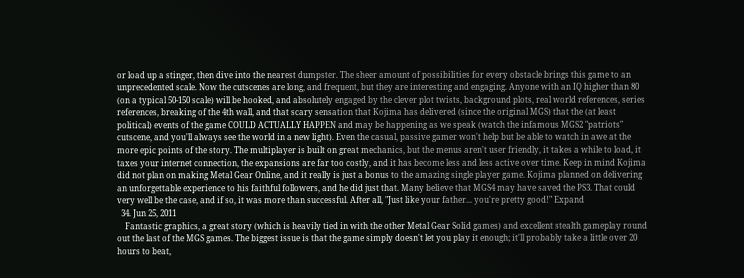or load up a stinger, then dive into the nearest dumpster. The sheer amount of possibilities for every obstacle brings this game to an unprecedented scale. Now the cutscenes are long, and frequent, but they are interesting and engaging. Anyone with an IQ higher than 80 (on a typical 50-150 scale) will be hooked, and absolutely engaged by the clever plot twists, background plots, real world references, series references, breaking of the 4th wall, and that scary sensation that Kojima has delivered (since the original MGS) that the (at least political) events of the game COULD ACTUALLY HAPPEN and may be happening as we speak (watch the infamous MGS2 "patriots" cutscene, and you'll always see the world in a new light). Even the casual, passive gamer won't help but be able to watch in awe at the more epic points of the story. The multiplayer is built on great mechanics, but the menus aren't user friendly, it takes a while to load, it taxes your internet connection, the expansions are far too costly, and it has become less and less active over time. Keep in mind Kojima did not plan on making Metal Gear Online, and it really is just a bonus to the amazing single player game. Kojima planned on delivering an unforgettable experience to his faithful followers, and he did just that. Many believe that MGS4 may have saved the PS3. That could very well be the case, and if so, it was more than successful. After all, "Just like your father... you're pretty good!" Expand
  34. Jun 25, 2011
    Fantastic graphics, a great story (which is heavily tied in with the other Metal Gear Solid games) and excellent stealth gameplay round out the last of the MGS games. The biggest issue is that the game simply doesn't let you play it enough; it'll probably take a little over 20 hours to beat,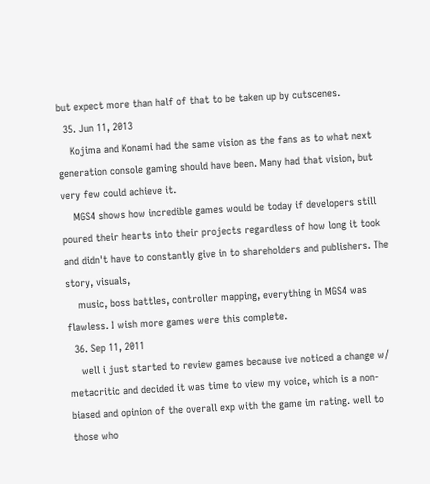but expect more than half of that to be taken up by cutscenes.
  35. Jun 11, 2013
    Kojima and Konami had the same vision as the fans as to what next generation console gaming should have been. Many had that vision, but very few could achieve it.
    MGS4 shows how incredible games would be today if developers still poured their hearts into their projects regardless of how long it took and didn't have to constantly give in to shareholders and publishers. The story, visuals,
    music, boss battles, controller mapping, everything in MGS4 was flawless. I wish more games were this complete.
  36. Sep 11, 2011
    well i just started to review games because ive noticed a change w/ metacritic and decided it was time to view my voice, which is a non-biased and opinion of the overall exp with the game im rating. well to those who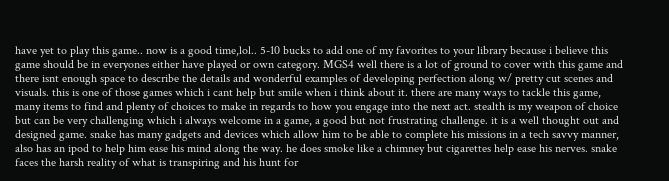have yet to play this game.. now is a good time,lol.. 5-10 bucks to add one of my favorites to your library because i believe this game should be in everyones either have played or own category. MGS4 well there is a lot of ground to cover with this game and there isnt enough space to describe the details and wonderful examples of developing perfection along w/ pretty cut scenes and visuals. this is one of those games which i cant help but smile when i think about it. there are many ways to tackle this game, many items to find and plenty of choices to make in regards to how you engage into the next act. stealth is my weapon of choice but can be very challenging which i always welcome in a game, a good but not frustrating challenge. it is a well thought out and designed game. snake has many gadgets and devices which allow him to be able to complete his missions in a tech savvy manner, also has an ipod to help him ease his mind along the way. he does smoke like a chimney but cigarettes help ease his nerves. snake faces the harsh reality of what is transpiring and his hunt for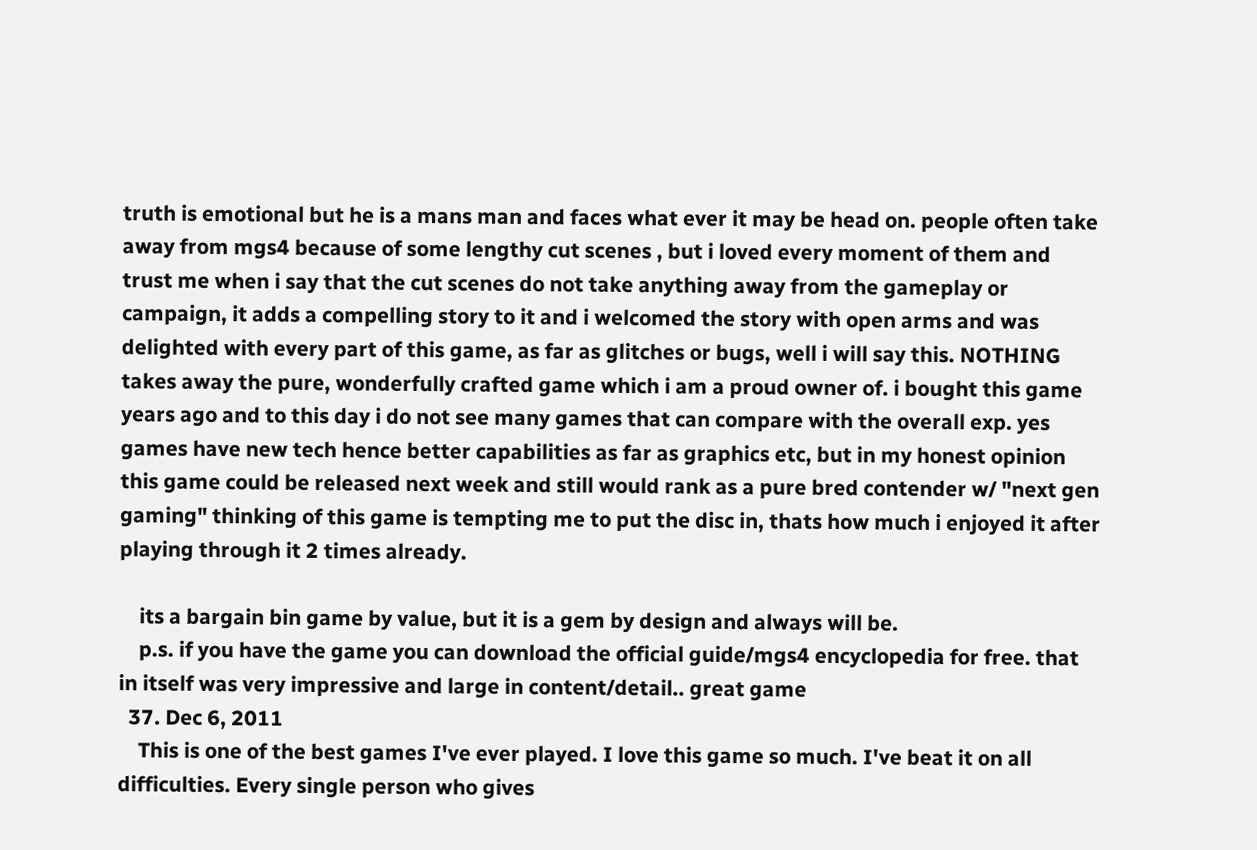truth is emotional but he is a mans man and faces what ever it may be head on. people often take away from mgs4 because of some lengthy cut scenes , but i loved every moment of them and trust me when i say that the cut scenes do not take anything away from the gameplay or campaign, it adds a compelling story to it and i welcomed the story with open arms and was delighted with every part of this game, as far as glitches or bugs, well i will say this. NOTHING takes away the pure, wonderfully crafted game which i am a proud owner of. i bought this game years ago and to this day i do not see many games that can compare with the overall exp. yes games have new tech hence better capabilities as far as graphics etc, but in my honest opinion this game could be released next week and still would rank as a pure bred contender w/ "next gen gaming" thinking of this game is tempting me to put the disc in, thats how much i enjoyed it after playing through it 2 times already.

    its a bargain bin game by value, but it is a gem by design and always will be.
    p.s. if you have the game you can download the official guide/mgs4 encyclopedia for free. that in itself was very impressive and large in content/detail.. great game
  37. Dec 6, 2011
    This is one of the best games I've ever played. I love this game so much. I've beat it on all difficulties. Every single person who gives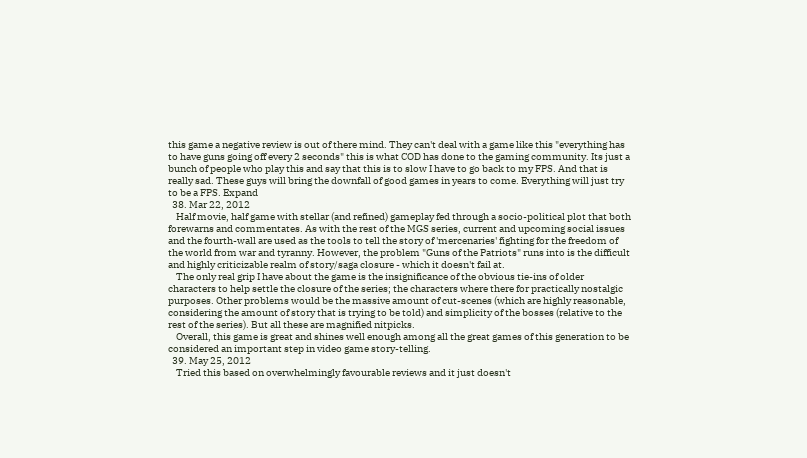this game a negative review is out of there mind. They can't deal with a game like this "everything has to have guns going off every 2 seconds" this is what COD has done to the gaming community. Its just a bunch of people who play this and say that this is to slow I have to go back to my FPS. And that is really sad. These guys will bring the downfall of good games in years to come. Everything will just try to be a FPS. Expand
  38. Mar 22, 2012
    Half movie, half game with stellar (and refined) gameplay fed through a socio-political plot that both forewarns and commentates. As with the rest of the MGS series, current and upcoming social issues and the fourth-wall are used as the tools to tell the story of 'mercenaries' fighting for the freedom of the world from war and tyranny. However, the problem "Guns of the Patriots" runs into is the difficult and highly criticizable realm of story/saga closure - which it doesn't fail at.
    The only real grip I have about the game is the insignificance of the obvious tie-ins of older characters to help settle the closure of the series; the characters where there for practically nostalgic purposes. Other problems would be the massive amount of cut-scenes (which are highly reasonable, considering the amount of story that is trying to be told) and simplicity of the bosses (relative to the rest of the series). But all these are magnified nitpicks.
    Overall, this game is great and shines well enough among all the great games of this generation to be considered an important step in video game story-telling.
  39. May 25, 2012
    Tried this based on overwhelmingly favourable reviews and it just doesn't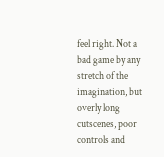feel right. Not a bad game by any stretch of the imagination, but overly long cutscenes, poor controls and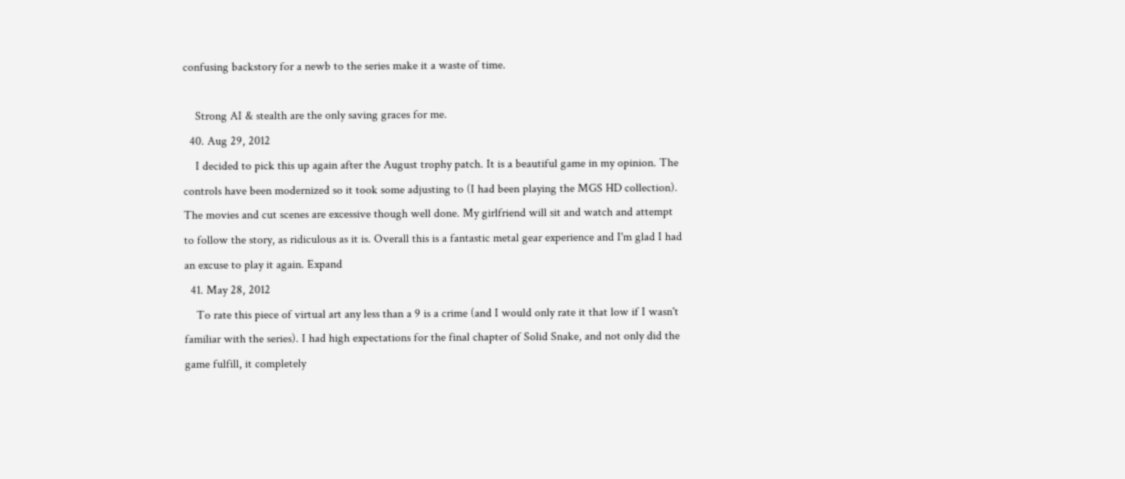confusing backstory for a newb to the series make it a waste of time.

    Strong AI & stealth are the only saving graces for me.
  40. Aug 29, 2012
    I decided to pick this up again after the August trophy patch. It is a beautiful game in my opinion. The controls have been modernized so it took some adjusting to (I had been playing the MGS HD collection). The movies and cut scenes are excessive though well done. My girlfriend will sit and watch and attempt to follow the story, as ridiculous as it is. Overall this is a fantastic metal gear experience and I'm glad I had an excuse to play it again. Expand
  41. May 28, 2012
    To rate this piece of virtual art any less than a 9 is a crime (and I would only rate it that low if I wasn't familiar with the series). I had high expectations for the final chapter of Solid Snake, and not only did the game fulfill, it completely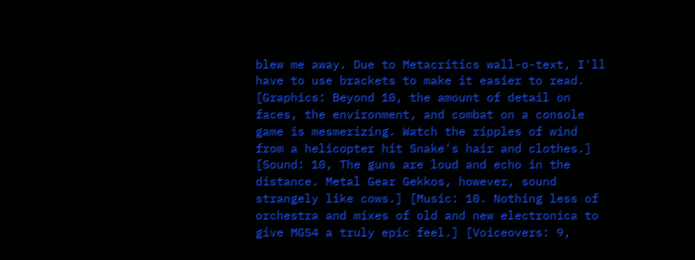blew me away. Due to Metacritics wall-o-text, I'll have to use brackets to make it easier to read. [Graphics: Beyond 10, the amount of detail on faces, the environment, and combat on a console game is mesmerizing. Watch the ripples of wind from a helicopter hit Snake's hair and clothes.] [Sound: 10, The guns are loud and echo in the distance. Metal Gear Gekkos, however, sound strangely like cows.] [Music: 10. Nothing less of orchestra and mixes of old and new electronica to give MGS4 a truly epic feel.] [Voiceovers: 9,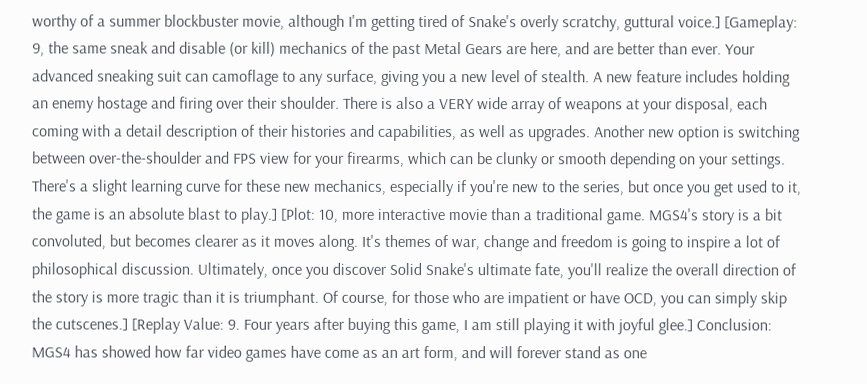worthy of a summer blockbuster movie, although I'm getting tired of Snake's overly scratchy, guttural voice.] [Gameplay: 9, the same sneak and disable (or kill) mechanics of the past Metal Gears are here, and are better than ever. Your advanced sneaking suit can camoflage to any surface, giving you a new level of stealth. A new feature includes holding an enemy hostage and firing over their shoulder. There is also a VERY wide array of weapons at your disposal, each coming with a detail description of their histories and capabilities, as well as upgrades. Another new option is switching between over-the-shoulder and FPS view for your firearms, which can be clunky or smooth depending on your settings. There's a slight learning curve for these new mechanics, especially if you're new to the series, but once you get used to it, the game is an absolute blast to play.] [Plot: 10, more interactive movie than a traditional game. MGS4's story is a bit convoluted, but becomes clearer as it moves along. It's themes of war, change and freedom is going to inspire a lot of philosophical discussion. Ultimately, once you discover Solid Snake's ultimate fate, you'll realize the overall direction of the story is more tragic than it is triumphant. Of course, for those who are impatient or have OCD, you can simply skip the cutscenes.] [Replay Value: 9. Four years after buying this game, I am still playing it with joyful glee.] Conclusion: MGS4 has showed how far video games have come as an art form, and will forever stand as one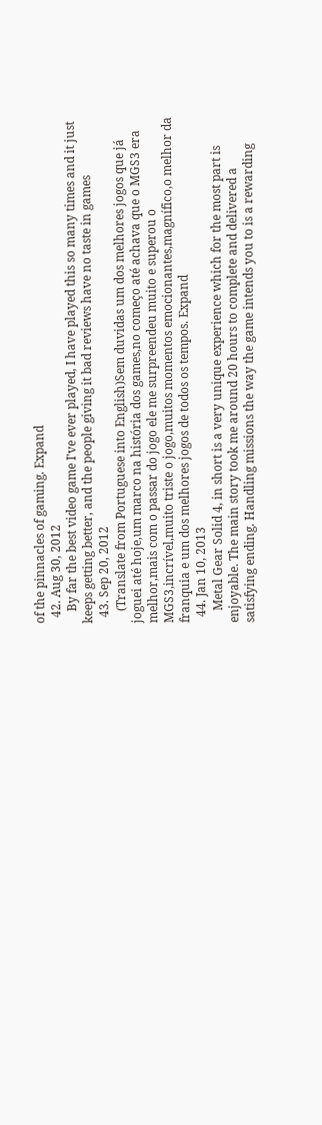of the pinnacles of gaming. Expand
  42. Aug 30, 2012
    By far the best video game I've ever played, I have played this so many times and it just keeps getting better, and the people giving it bad reviews have no taste in games
  43. Sep 20, 2012
    (Translate from Portuguese into English)Sem duvidas um dos melhores jogos que já joguei até hoje,um marco na história dos games,no começo até achava que o MGS3 era melhor,mais com o passar do jogo ele me surpreendeu muito e superou o MGS3,incrível,muito triste o jogo,muitos momentos emocionantes,magnífico,o melhor da franquia e um dos melhores jogos de todos os tempos. Expand
  44. Jan 10, 2013
    Metal Gear Solid 4, in short is a very unique experience which for the most part is enjoyable. The main story took me around 20 hours to complete and delivered a satisfying ending. Handling missions the way the game intends you to is a rewarding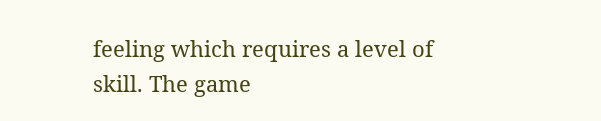feeling which requires a level of skill. The game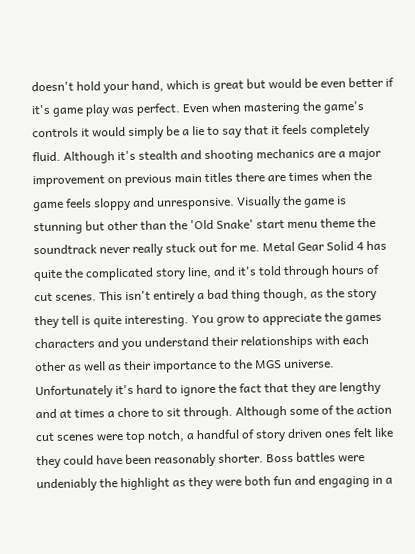doesn't hold your hand, which is great but would be even better if it's game play was perfect. Even when mastering the game's controls it would simply be a lie to say that it feels completely fluid. Although it's stealth and shooting mechanics are a major improvement on previous main titles there are times when the game feels sloppy and unresponsive. Visually the game is stunning but other than the 'Old Snake' start menu theme the soundtrack never really stuck out for me. Metal Gear Solid 4 has quite the complicated story line, and it's told through hours of cut scenes. This isn't entirely a bad thing though, as the story they tell is quite interesting. You grow to appreciate the games characters and you understand their relationships with each other as well as their importance to the MGS universe. Unfortunately it's hard to ignore the fact that they are lengthy and at times a chore to sit through. Although some of the action cut scenes were top notch, a handful of story driven ones felt like they could have been reasonably shorter. Boss battles were undeniably the highlight as they were both fun and engaging in a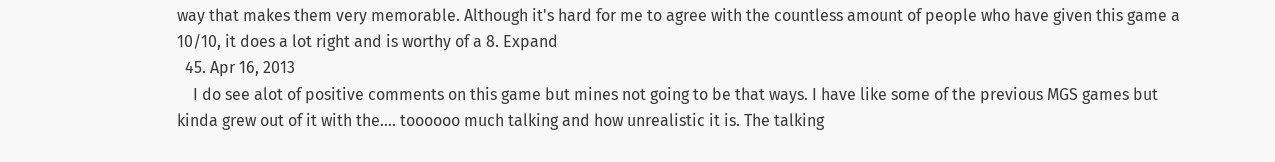way that makes them very memorable. Although it's hard for me to agree with the countless amount of people who have given this game a 10/10, it does a lot right and is worthy of a 8. Expand
  45. Apr 16, 2013
    I do see alot of positive comments on this game but mines not going to be that ways. I have like some of the previous MGS games but kinda grew out of it with the.... toooooo much talking and how unrealistic it is. The talking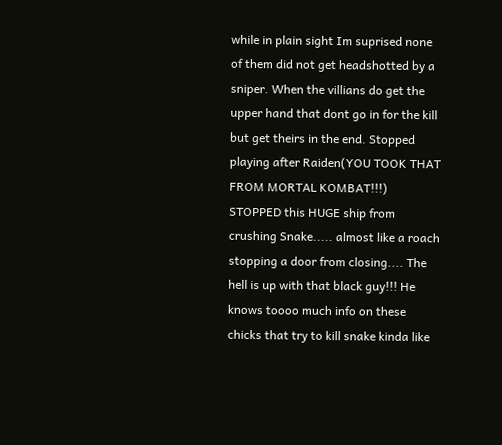while in plain sight Im suprised none of them did not get headshotted by a sniper. When the villians do get the upper hand that dont go in for the kill but get theirs in the end. Stopped playing after Raiden(YOU TOOK THAT FROM MORTAL KOMBAT!!!) STOPPED this HUGE ship from crushing Snake..... almost like a roach stopping a door from closing.... The hell is up with that black guy!!! He knows toooo much info on these chicks that try to kill snake kinda like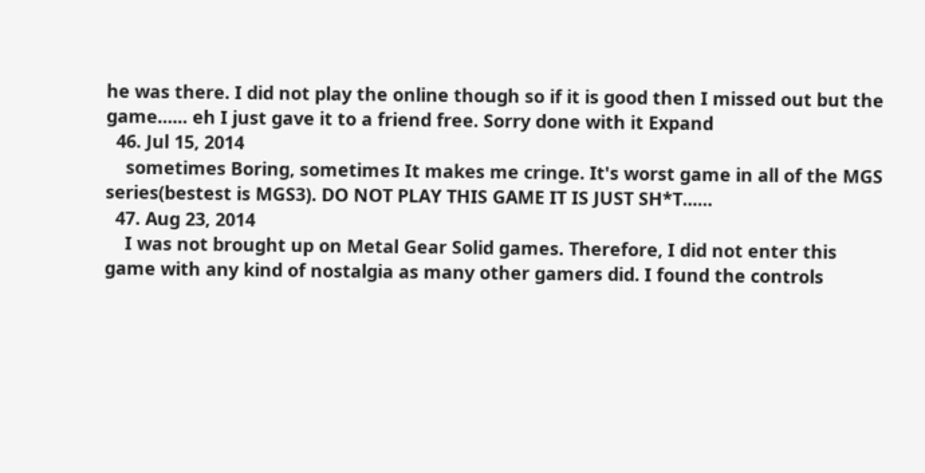he was there. I did not play the online though so if it is good then I missed out but the game...... eh I just gave it to a friend free. Sorry done with it Expand
  46. Jul 15, 2014
    sometimes Boring, sometimes It makes me cringe. It's worst game in all of the MGS series(bestest is MGS3). DO NOT PLAY THIS GAME IT IS JUST SH*T......
  47. Aug 23, 2014
    I was not brought up on Metal Gear Solid games. Therefore, I did not enter this game with any kind of nostalgia as many other gamers did. I found the controls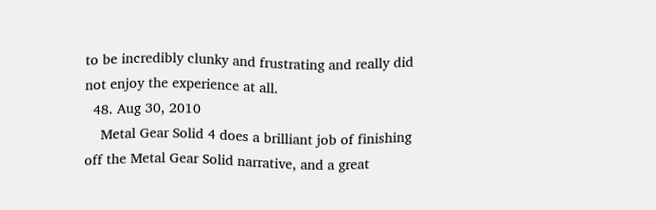to be incredibly clunky and frustrating and really did not enjoy the experience at all.
  48. Aug 30, 2010
    Metal Gear Solid 4 does a brilliant job of finishing off the Metal Gear Solid narrative, and a great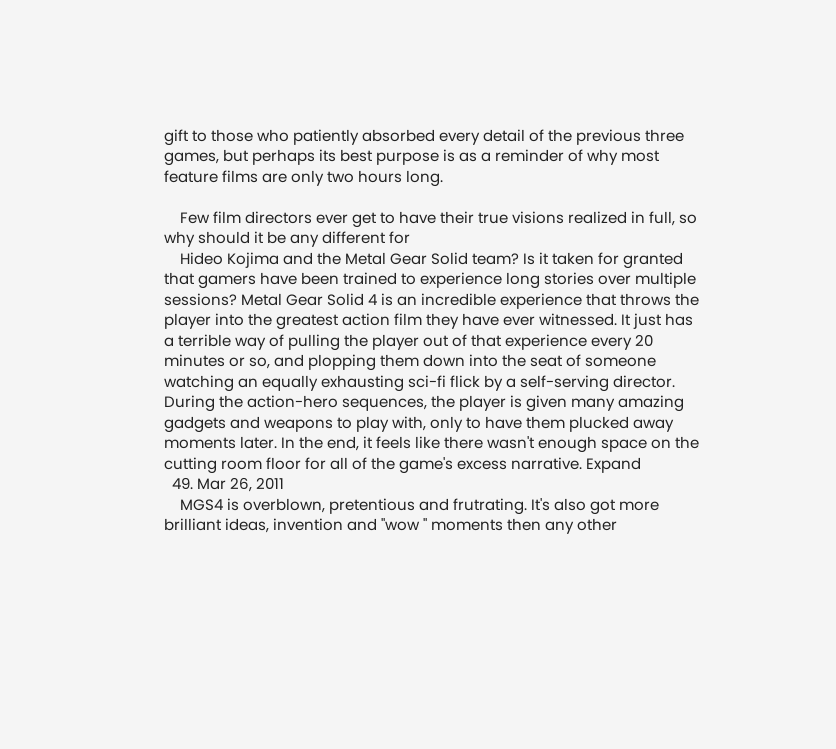gift to those who patiently absorbed every detail of the previous three games, but perhaps its best purpose is as a reminder of why most feature films are only two hours long.

    Few film directors ever get to have their true visions realized in full, so why should it be any different for
    Hideo Kojima and the Metal Gear Solid team? Is it taken for granted that gamers have been trained to experience long stories over multiple sessions? Metal Gear Solid 4 is an incredible experience that throws the player into the greatest action film they have ever witnessed. It just has a terrible way of pulling the player out of that experience every 20 minutes or so, and plopping them down into the seat of someone watching an equally exhausting sci-fi flick by a self-serving director. During the action-hero sequences, the player is given many amazing gadgets and weapons to play with, only to have them plucked away moments later. In the end, it feels like there wasn't enough space on the cutting room floor for all of the game's excess narrative. Expand
  49. Mar 26, 2011
    MGS4 is overblown, pretentious and frutrating. It's also got more brilliant ideas, invention and "wow " moments then any other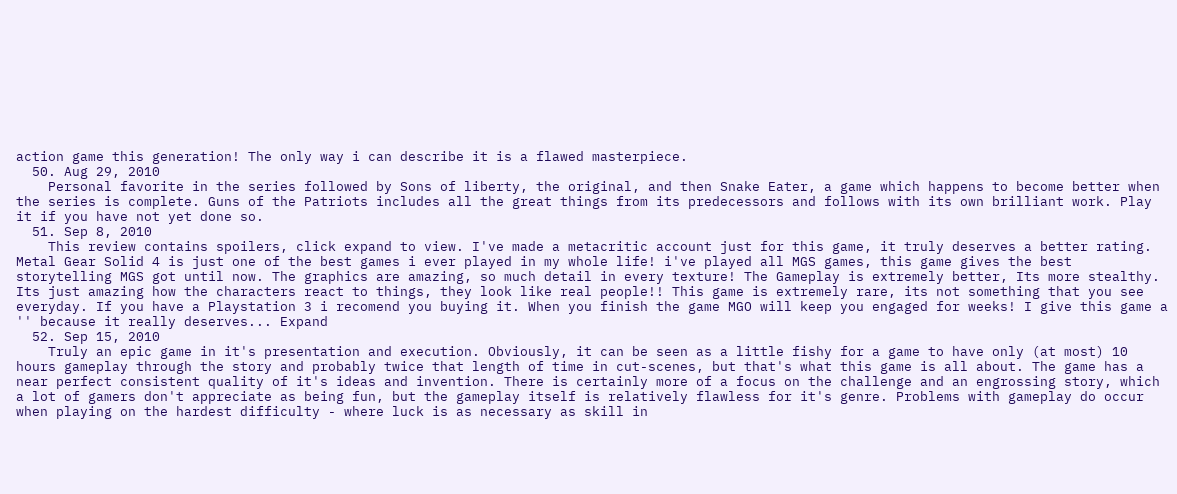action game this generation! The only way i can describe it is a flawed masterpiece.
  50. Aug 29, 2010
    Personal favorite in the series followed by Sons of liberty, the original, and then Snake Eater, a game which happens to become better when the series is complete. Guns of the Patriots includes all the great things from its predecessors and follows with its own brilliant work. Play it if you have not yet done so.
  51. Sep 8, 2010
    This review contains spoilers, click expand to view. I've made a metacritic account just for this game, it truly deserves a better rating. Metal Gear Solid 4 is just one of the best games i ever played in my whole life! i've played all MGS games, this game gives the best storytelling MGS got until now. The graphics are amazing, so much detail in every texture! The Gameplay is extremely better, Its more stealthy. Its just amazing how the characters react to things, they look like real people!! This game is extremely rare, its not something that you see everyday. If you have a Playstation 3 i recomend you buying it. When you finish the game MGO will keep you engaged for weeks! I give this game a '' because it really deserves... Expand
  52. Sep 15, 2010
    Truly an epic game in it's presentation and execution. Obviously, it can be seen as a little fishy for a game to have only (at most) 10 hours gameplay through the story and probably twice that length of time in cut-scenes, but that's what this game is all about. The game has a near perfect consistent quality of it's ideas and invention. There is certainly more of a focus on the challenge and an engrossing story, which a lot of gamers don't appreciate as being fun, but the gameplay itself is relatively flawless for it's genre. Problems with gameplay do occur when playing on the hardest difficulty - where luck is as necessary as skill in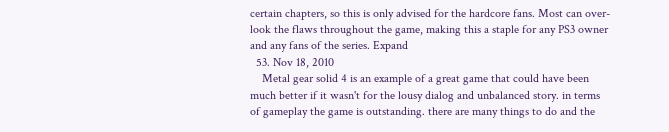certain chapters, so this is only advised for the hardcore fans. Most can over-look the flaws throughout the game, making this a staple for any PS3 owner and any fans of the series. Expand
  53. Nov 18, 2010
    Metal gear solid 4 is an example of a great game that could have been much better if it wasn't for the lousy dialog and unbalanced story. in terms of gameplay the game is outstanding. there are many things to do and the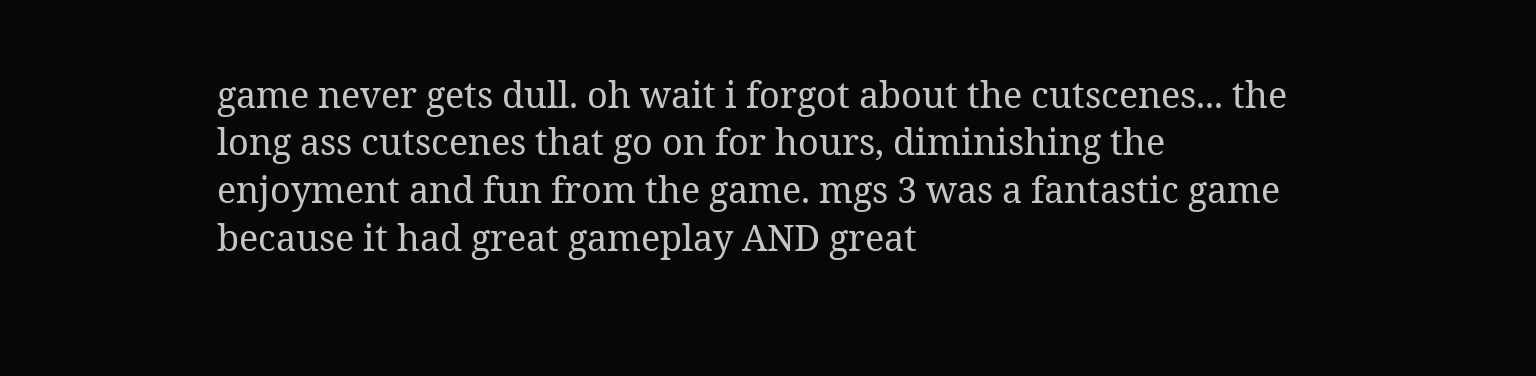game never gets dull. oh wait i forgot about the cutscenes... the long ass cutscenes that go on for hours, diminishing the enjoyment and fun from the game. mgs 3 was a fantastic game because it had great gameplay AND great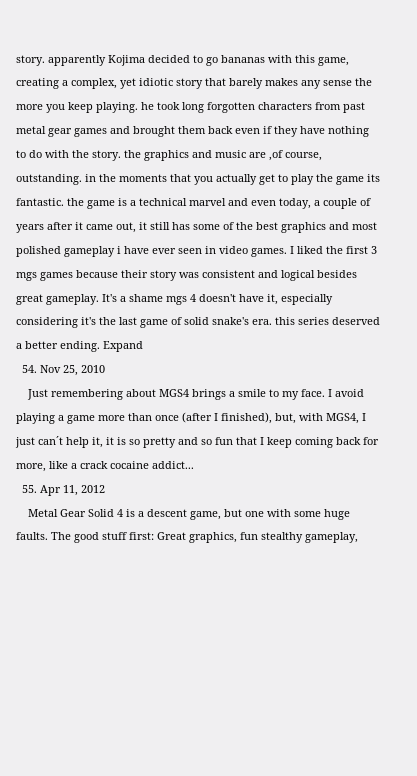story. apparently Kojima decided to go bananas with this game, creating a complex, yet idiotic story that barely makes any sense the more you keep playing. he took long forgotten characters from past metal gear games and brought them back even if they have nothing to do with the story. the graphics and music are ,of course, outstanding. in the moments that you actually get to play the game its fantastic. the game is a technical marvel and even today, a couple of years after it came out, it still has some of the best graphics and most polished gameplay i have ever seen in video games. I liked the first 3 mgs games because their story was consistent and logical besides great gameplay. It's a shame mgs 4 doesn't have it, especially considering it's the last game of solid snake's era. this series deserved a better ending. Expand
  54. Nov 25, 2010
    Just remembering about MGS4 brings a smile to my face. I avoid playing a game more than once (after I finished), but, with MGS4, I just can´t help it, it is so pretty and so fun that I keep coming back for more, like a crack cocaine addict...
  55. Apr 11, 2012
    Metal Gear Solid 4 is a descent game, but one with some huge faults. The good stuff first: Great graphics, fun stealthy gameplay,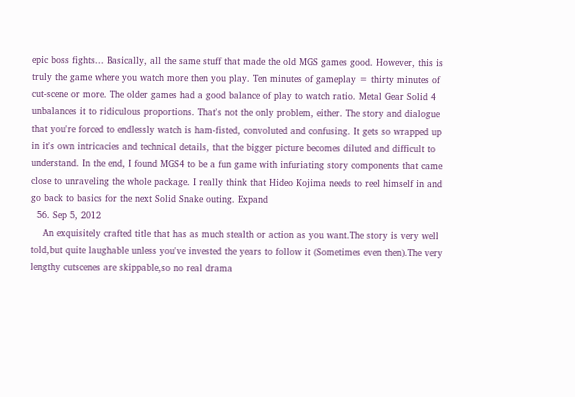epic boss fights... Basically, all the same stuff that made the old MGS games good. However, this is truly the game where you watch more then you play. Ten minutes of gameplay = thirty minutes of cut-scene or more. The older games had a good balance of play to watch ratio. Metal Gear Solid 4 unbalances it to ridiculous proportions. That's not the only problem, either. The story and dialogue that you're forced to endlessly watch is ham-fisted, convoluted and confusing. It gets so wrapped up in it's own intricacies and technical details, that the bigger picture becomes diluted and difficult to understand. In the end, I found MGS4 to be a fun game with infuriating story components that came close to unraveling the whole package. I really think that Hideo Kojima needs to reel himself in and go back to basics for the next Solid Snake outing. Expand
  56. Sep 5, 2012
    An exquisitely crafted title that has as much stealth or action as you want.The story is very well told,but quite laughable unless you've invested the years to follow it (Sometimes even then).The very lengthy cutscenes are skippable,so no real drama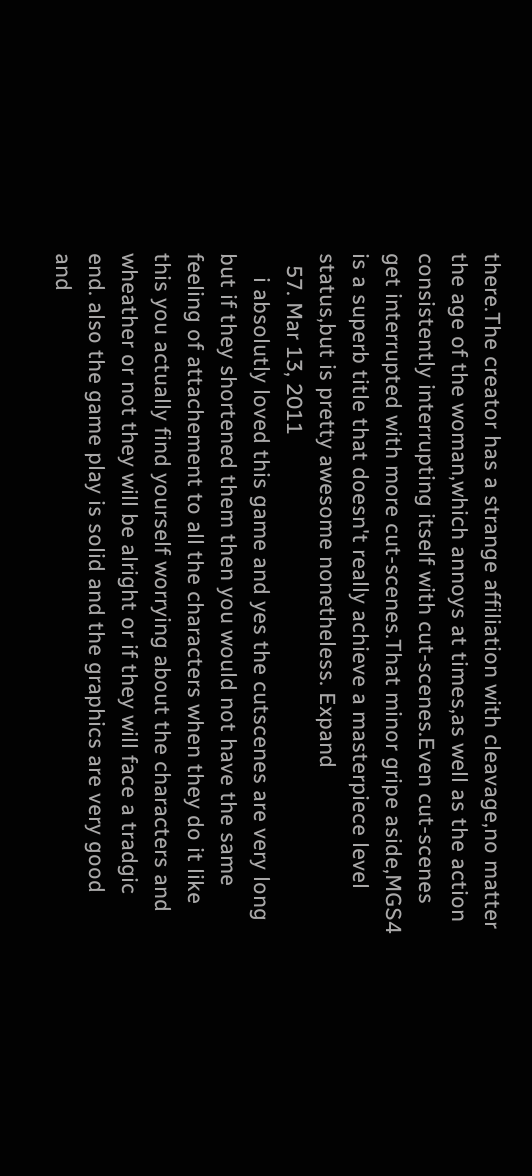there.The creator has a strange affiliation with cleavage,no matter the age of the woman,which annoys at times,as well as the action consistently interrupting itself with cut-scenes.Even cut-scenes get interrupted with more cut-scenes.That minor gripe aside,MGS4 is a superb title that doesn't really achieve a masterpiece level status,but is pretty awesome nonetheless. Expand
  57. Mar 13, 2011
    i absolutly loved this game and yes the cutscenes are very long but if they shortened them then you would not have the same feeling of attachement to all the characters when they do it like this you actually find yourself worrying about the characters and wheather or not they will be alright or if they will face a tradgic end. also the game play is solid and the graphics are very good and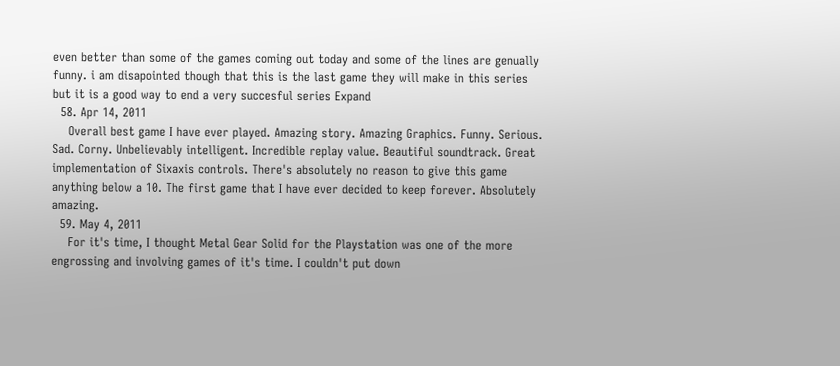even better than some of the games coming out today and some of the lines are genually funny. i am disapointed though that this is the last game they will make in this series but it is a good way to end a very succesful series Expand
  58. Apr 14, 2011
    Overall best game I have ever played. Amazing story. Amazing Graphics. Funny. Serious. Sad. Corny. Unbelievably intelligent. Incredible replay value. Beautiful soundtrack. Great implementation of Sixaxis controls. There's absolutely no reason to give this game anything below a 10. The first game that I have ever decided to keep forever. Absolutely amazing.
  59. May 4, 2011
    For it's time, I thought Metal Gear Solid for the Playstation was one of the more engrossing and involving games of it's time. I couldn't put down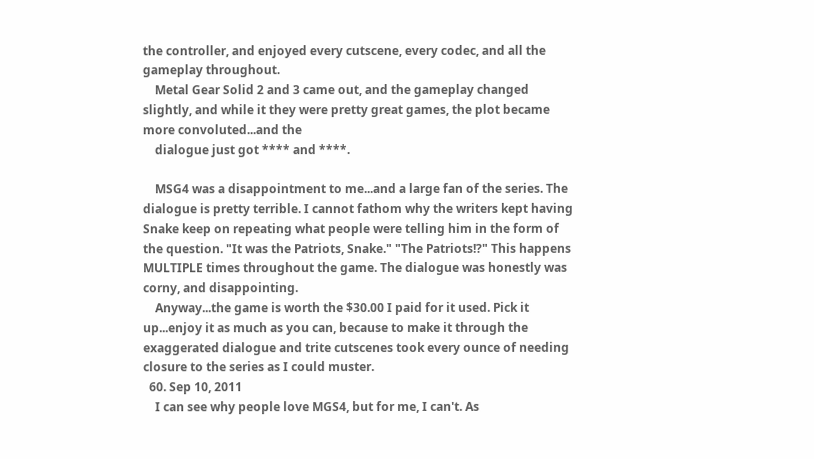the controller, and enjoyed every cutscene, every codec, and all the gameplay throughout.
    Metal Gear Solid 2 and 3 came out, and the gameplay changed slightly, and while it they were pretty great games, the plot became more convoluted...and the
    dialogue just got **** and ****.

    MSG4 was a disappointment to me...and a large fan of the series. The dialogue is pretty terrible. I cannot fathom why the writers kept having Snake keep on repeating what people were telling him in the form of the question. "It was the Patriots, Snake." "The Patriots!?" This happens MULTIPLE times throughout the game. The dialogue was honestly was corny, and disappointing.
    Anyway...the game is worth the $30.00 I paid for it used. Pick it up...enjoy it as much as you can, because to make it through the exaggerated dialogue and trite cutscenes took every ounce of needing closure to the series as I could muster.
  60. Sep 10, 2011
    I can see why people love MGS4, but for me, I can't. As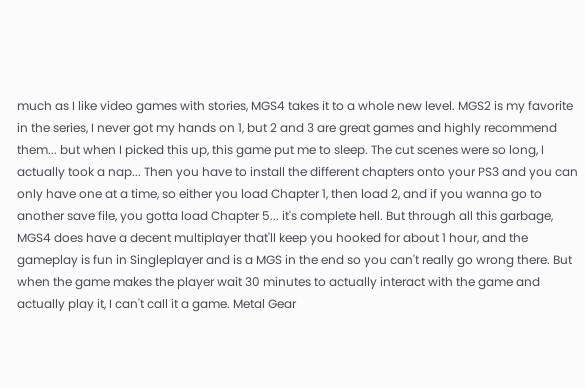much as I like video games with stories, MGS4 takes it to a whole new level. MGS2 is my favorite in the series, I never got my hands on 1, but 2 and 3 are great games and highly recommend them... but when I picked this up, this game put me to sleep. The cut scenes were so long, I actually took a nap... Then you have to install the different chapters onto your PS3 and you can only have one at a time, so either you load Chapter 1, then load 2, and if you wanna go to another save file, you gotta load Chapter 5... it's complete hell. But through all this garbage, MGS4 does have a decent multiplayer that'll keep you hooked for about 1 hour, and the gameplay is fun in Singleplayer and is a MGS in the end so you can't really go wrong there. But when the game makes the player wait 30 minutes to actually interact with the game and actually play it, I can't call it a game. Metal Gear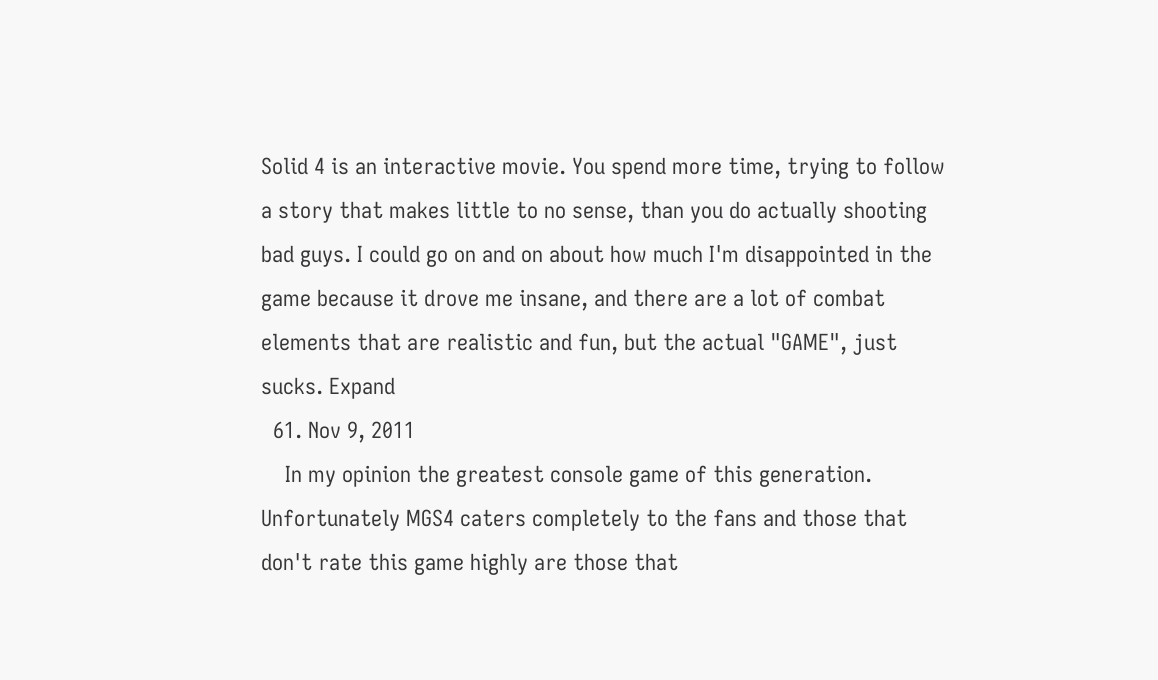Solid 4 is an interactive movie. You spend more time, trying to follow a story that makes little to no sense, than you do actually shooting bad guys. I could go on and on about how much I'm disappointed in the game because it drove me insane, and there are a lot of combat elements that are realistic and fun, but the actual "GAME", just sucks. Expand
  61. Nov 9, 2011
    In my opinion the greatest console game of this generation. Unfortunately MGS4 caters completely to the fans and those that don't rate this game highly are those that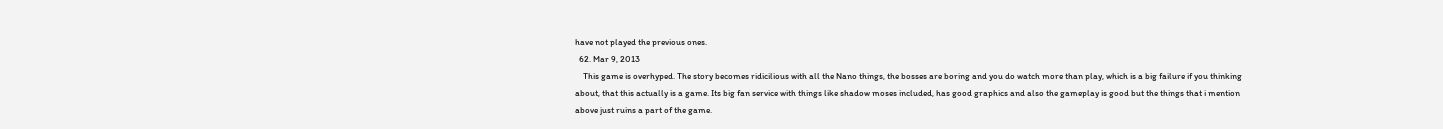have not played the previous ones.
  62. Mar 9, 2013
    This game is overhyped. The story becomes ridicilious with all the Nano things, the bosses are boring and you do watch more than play, which is a big failure if you thinking about, that this actually is a game. Its big fan service with things like shadow moses included, has good graphics and also the gameplay is good but the things that i mention above just ruins a part of the game.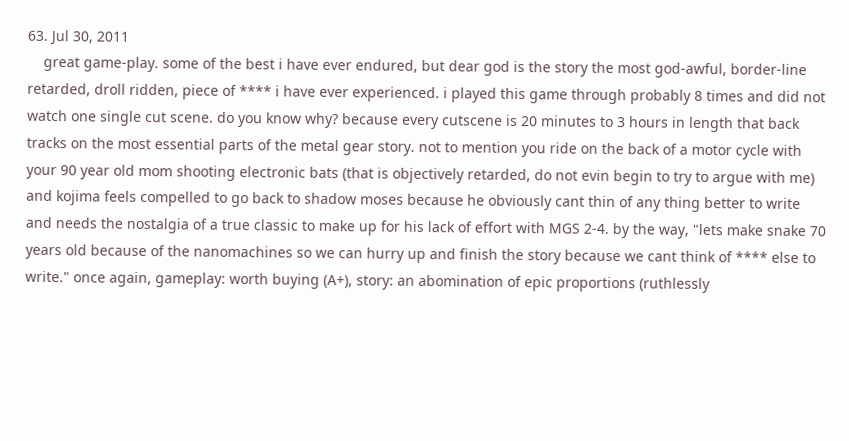63. Jul 30, 2011
    great game-play. some of the best i have ever endured, but dear god is the story the most god-awful, border-line retarded, droll ridden, piece of **** i have ever experienced. i played this game through probably 8 times and did not watch one single cut scene. do you know why? because every cutscene is 20 minutes to 3 hours in length that back tracks on the most essential parts of the metal gear story. not to mention you ride on the back of a motor cycle with your 90 year old mom shooting electronic bats (that is objectively retarded, do not evin begin to try to argue with me) and kojima feels compelled to go back to shadow moses because he obviously cant thin of any thing better to write and needs the nostalgia of a true classic to make up for his lack of effort with MGS 2-4. by the way, "lets make snake 70 years old because of the nanomachines so we can hurry up and finish the story because we cant think of **** else to write." once again, gameplay: worth buying (A+), story: an abomination of epic proportions (ruthlessly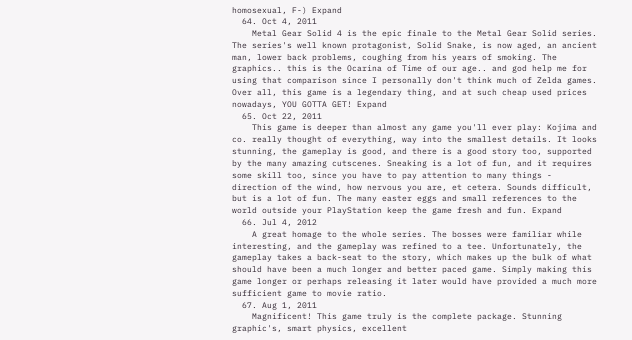homosexual, F-) Expand
  64. Oct 4, 2011
    Metal Gear Solid 4 is the epic finale to the Metal Gear Solid series. The series's well known protagonist, Solid Snake, is now aged, an ancient man, lower back problems, coughing from his years of smoking. The graphics.. this is the Ocarina of Time of our age.. and god help me for using that comparison since I personally don't think much of Zelda games. Over all, this game is a legendary thing, and at such cheap used prices nowadays, YOU GOTTA GET! Expand
  65. Oct 22, 2011
    This game is deeper than almost any game you'll ever play: Kojima and co. really thought of everything, way into the smallest details. It looks stunning, the gameplay is good, and there is a good story too, supported by the many amazing cutscenes. Sneaking is a lot of fun, and it requires some skill too, since you have to pay attention to many things - direction of the wind, how nervous you are, et cetera. Sounds difficult, but is a lot of fun. The many easter eggs and small references to the world outside your PlayStation keep the game fresh and fun. Expand
  66. Jul 4, 2012
    A great homage to the whole series. The bosses were familiar while interesting, and the gameplay was refined to a tee. Unfortunately, the gameplay takes a back-seat to the story, which makes up the bulk of what should have been a much longer and better paced game. Simply making this game longer or perhaps releasing it later would have provided a much more sufficient game to movie ratio.
  67. Aug 1, 2011
    Magnificent! This game truly is the complete package. Stunning graphic's, smart physics, excellent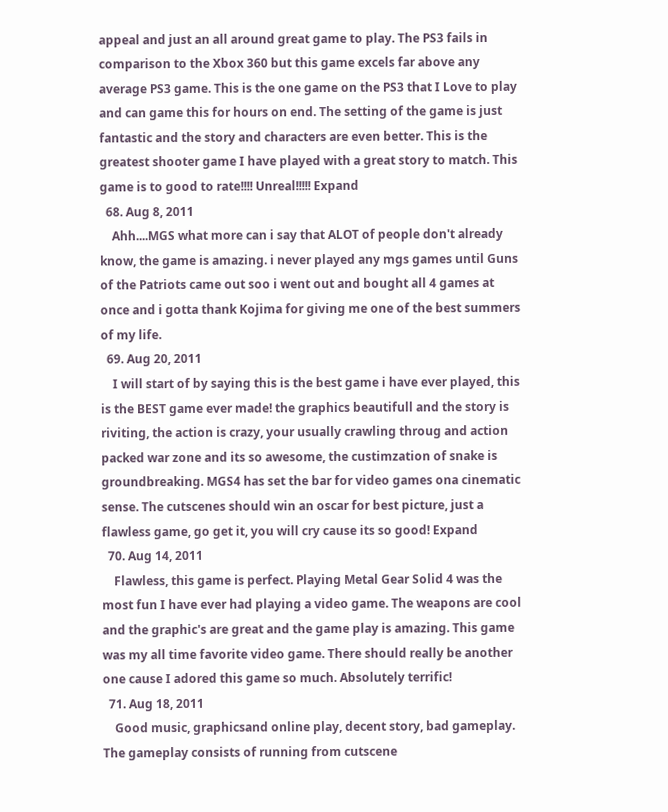appeal and just an all around great game to play. The PS3 fails in comparison to the Xbox 360 but this game excels far above any average PS3 game. This is the one game on the PS3 that I Love to play and can game this for hours on end. The setting of the game is just fantastic and the story and characters are even better. This is the greatest shooter game I have played with a great story to match. This game is to good to rate!!!! Unreal!!!!! Expand
  68. Aug 8, 2011
    Ahh....MGS what more can i say that ALOT of people don't already know, the game is amazing. i never played any mgs games until Guns of the Patriots came out soo i went out and bought all 4 games at once and i gotta thank Kojima for giving me one of the best summers of my life.
  69. Aug 20, 2011
    I will start of by saying this is the best game i have ever played, this is the BEST game ever made! the graphics beautifull and the story is riviting, the action is crazy, your usually crawling throug and action packed war zone and its so awesome, the custimzation of snake is groundbreaking. MGS4 has set the bar for video games ona cinematic sense. The cutscenes should win an oscar for best picture, just a flawless game, go get it, you will cry cause its so good! Expand
  70. Aug 14, 2011
    Flawless, this game is perfect. Playing Metal Gear Solid 4 was the most fun I have ever had playing a video game. The weapons are cool and the graphic's are great and the game play is amazing. This game was my all time favorite video game. There should really be another one cause I adored this game so much. Absolutely terrific!
  71. Aug 18, 2011
    Good music, graphicsand online play, decent story, bad gameplay. The gameplay consists of running from cutscene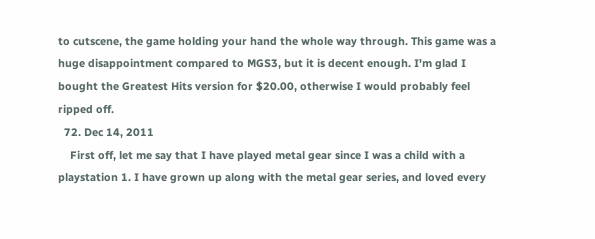to cutscene, the game holding your hand the whole way through. This game was a huge disappointment compared to MGS3, but it is decent enough. I'm glad I bought the Greatest Hits version for $20.00, otherwise I would probably feel ripped off.
  72. Dec 14, 2011
    First off, let me say that I have played metal gear since I was a child with a playstation 1. I have grown up along with the metal gear series, and loved every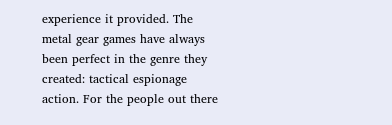experience it provided. The metal gear games have always been perfect in the genre they created: tactical espionage action. For the people out there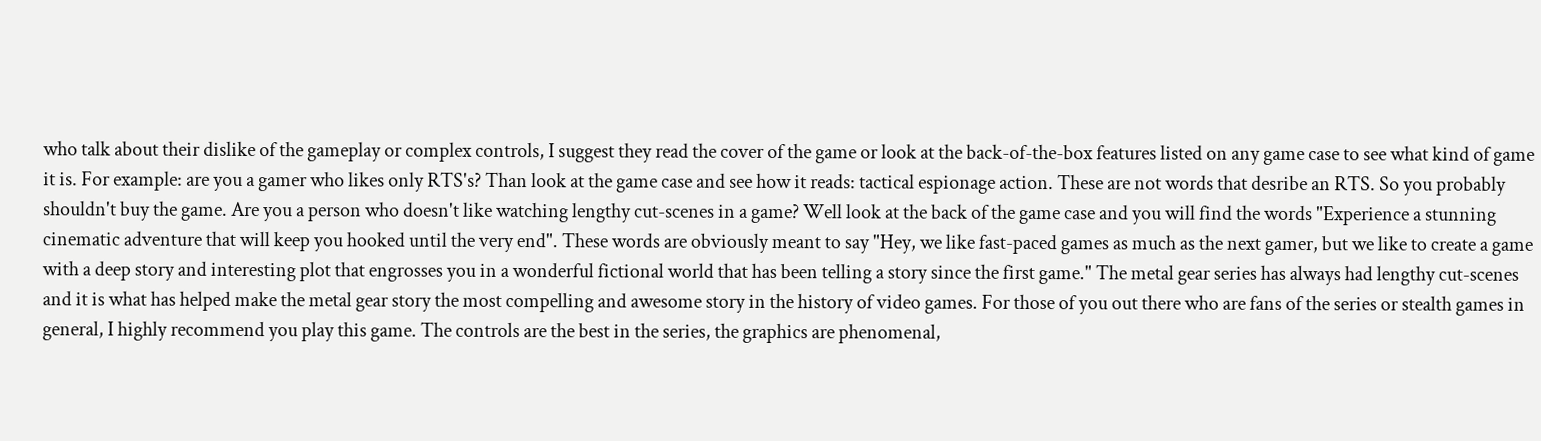who talk about their dislike of the gameplay or complex controls, I suggest they read the cover of the game or look at the back-of-the-box features listed on any game case to see what kind of game it is. For example: are you a gamer who likes only RTS's? Than look at the game case and see how it reads: tactical espionage action. These are not words that desribe an RTS. So you probably shouldn't buy the game. Are you a person who doesn't like watching lengthy cut-scenes in a game? Well look at the back of the game case and you will find the words "Experience a stunning cinematic adventure that will keep you hooked until the very end". These words are obviously meant to say "Hey, we like fast-paced games as much as the next gamer, but we like to create a game with a deep story and interesting plot that engrosses you in a wonderful fictional world that has been telling a story since the first game." The metal gear series has always had lengthy cut-scenes and it is what has helped make the metal gear story the most compelling and awesome story in the history of video games. For those of you out there who are fans of the series or stealth games in general, I highly recommend you play this game. The controls are the best in the series, the graphics are phenomenal,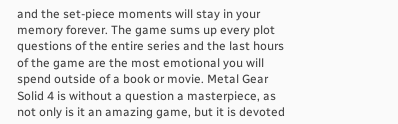and the set-piece moments will stay in your memory forever. The game sums up every plot questions of the entire series and the last hours of the game are the most emotional you will spend outside of a book or movie. Metal Gear Solid 4 is without a question a masterpiece, as not only is it an amazing game, but it is devoted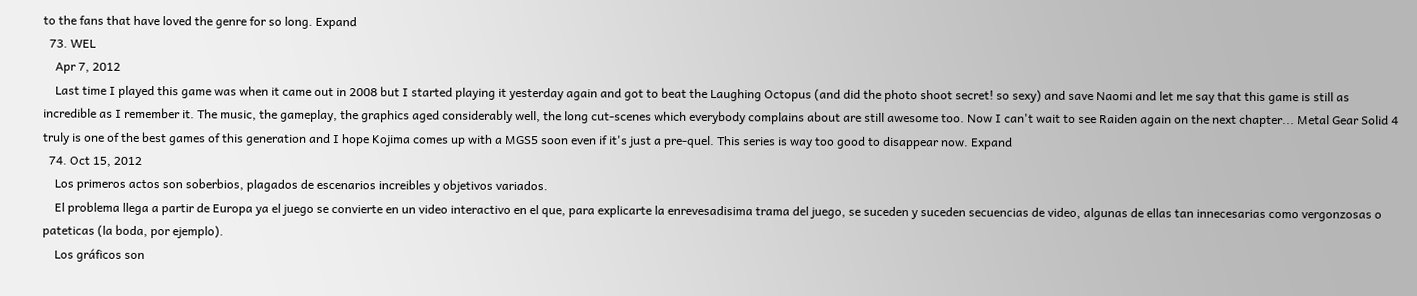to the fans that have loved the genre for so long. Expand
  73. WEL
    Apr 7, 2012
    Last time I played this game was when it came out in 2008 but I started playing it yesterday again and got to beat the Laughing Octopus (and did the photo shoot secret! so sexy) and save Naomi and let me say that this game is still as incredible as I remember it. The music, the gameplay, the graphics aged considerably well, the long cut-scenes which everybody complains about are still awesome too. Now I can't wait to see Raiden again on the next chapter... Metal Gear Solid 4 truly is one of the best games of this generation and I hope Kojima comes up with a MGS5 soon even if it's just a pre-quel. This series is way too good to disappear now. Expand
  74. Oct 15, 2012
    Los primeros actos son soberbios, plagados de escenarios increibles y objetivos variados.
    El problema llega a partir de Europa ya el juego se convierte en un video interactivo en el que, para explicarte la enrevesadisima trama del juego, se suceden y suceden secuencias de video, algunas de ellas tan innecesarias como vergonzosas o pateticas (la boda, por ejemplo).
    Los gráficos son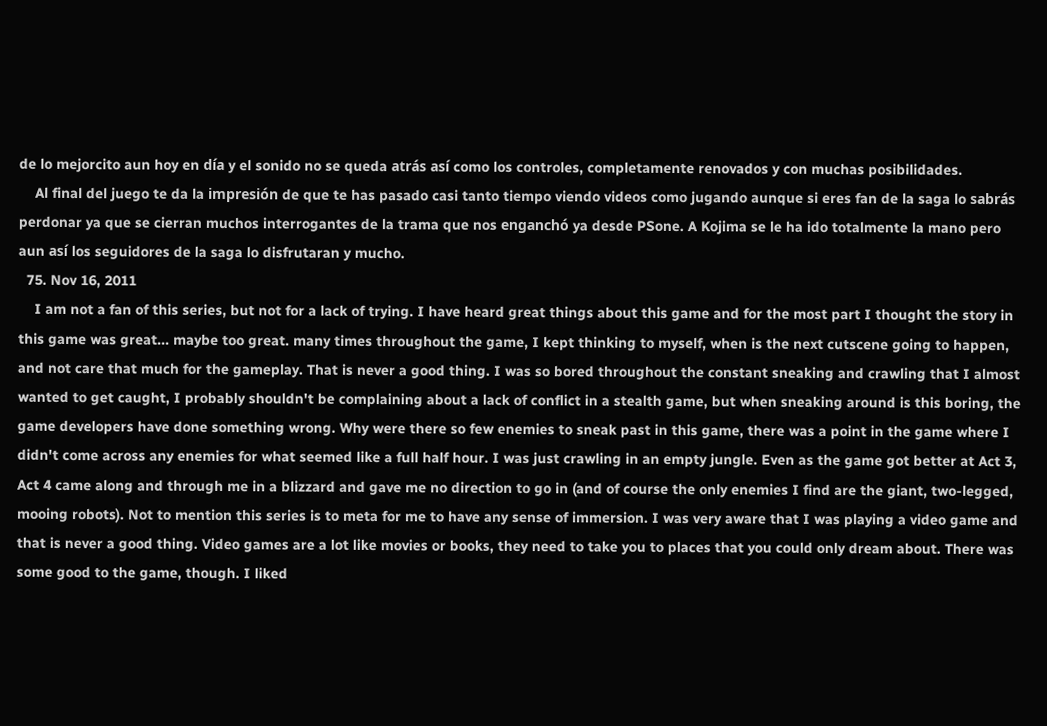de lo mejorcito aun hoy en día y el sonido no se queda atrás así como los controles, completamente renovados y con muchas posibilidades.
    Al final del juego te da la impresión de que te has pasado casi tanto tiempo viendo videos como jugando aunque si eres fan de la saga lo sabrás perdonar ya que se cierran muchos interrogantes de la trama que nos enganchó ya desde PSone. A Kojima se le ha ido totalmente la mano pero aun así los seguidores de la saga lo disfrutaran y mucho.
  75. Nov 16, 2011
    I am not a fan of this series, but not for a lack of trying. I have heard great things about this game and for the most part I thought the story in this game was great... maybe too great. many times throughout the game, I kept thinking to myself, when is the next cutscene going to happen, and not care that much for the gameplay. That is never a good thing. I was so bored throughout the constant sneaking and crawling that I almost wanted to get caught, I probably shouldn't be complaining about a lack of conflict in a stealth game, but when sneaking around is this boring, the game developers have done something wrong. Why were there so few enemies to sneak past in this game, there was a point in the game where I didn't come across any enemies for what seemed like a full half hour. I was just crawling in an empty jungle. Even as the game got better at Act 3, Act 4 came along and through me in a blizzard and gave me no direction to go in (and of course the only enemies I find are the giant, two-legged, mooing robots). Not to mention this series is to meta for me to have any sense of immersion. I was very aware that I was playing a video game and that is never a good thing. Video games are a lot like movies or books, they need to take you to places that you could only dream about. There was some good to the game, though. I liked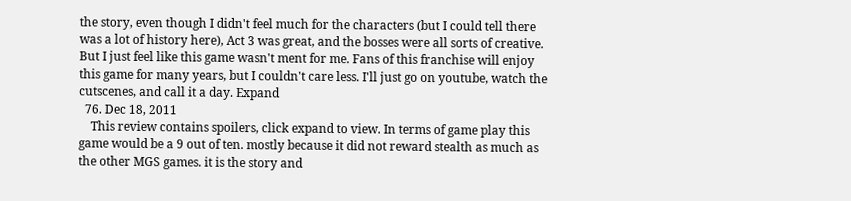the story, even though I didn't feel much for the characters (but I could tell there was a lot of history here), Act 3 was great, and the bosses were all sorts of creative. But I just feel like this game wasn't ment for me. Fans of this franchise will enjoy this game for many years, but I couldn't care less. I'll just go on youtube, watch the cutscenes, and call it a day. Expand
  76. Dec 18, 2011
    This review contains spoilers, click expand to view. In terms of game play this game would be a 9 out of ten. mostly because it did not reward stealth as much as the other MGS games. it is the story and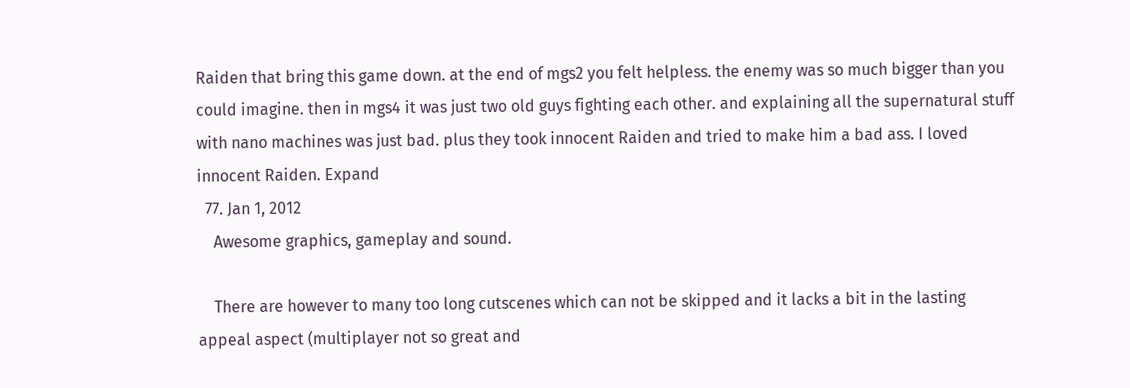Raiden that bring this game down. at the end of mgs2 you felt helpless. the enemy was so much bigger than you could imagine. then in mgs4 it was just two old guys fighting each other. and explaining all the supernatural stuff with nano machines was just bad. plus they took innocent Raiden and tried to make him a bad ass. I loved innocent Raiden. Expand
  77. Jan 1, 2012
    Awesome graphics, gameplay and sound.

    There are however to many too long cutscenes which can not be skipped and it lacks a bit in the lasting appeal aspect (multiplayer not so great and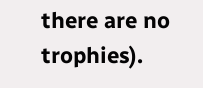there are no trophies).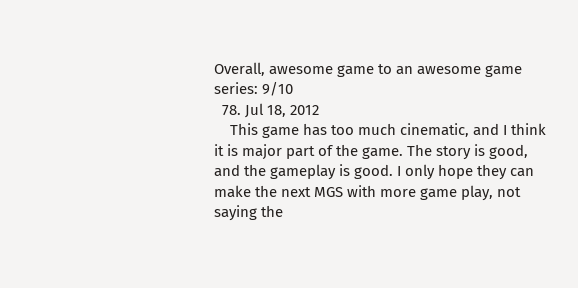Overall, awesome game to an awesome game series: 9/10
  78. Jul 18, 2012
    This game has too much cinematic, and I think it is major part of the game. The story is good, and the gameplay is good. I only hope they can make the next MGS with more game play, not saying the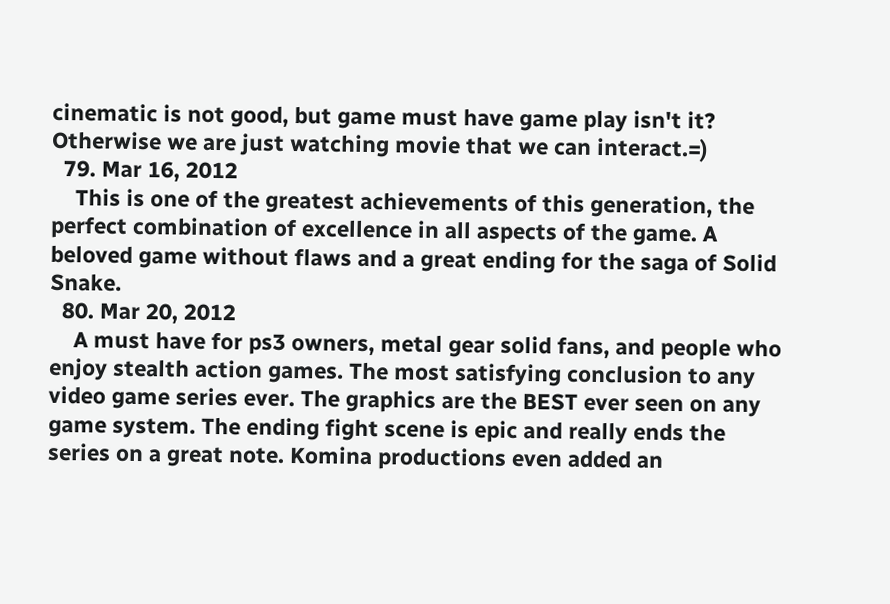cinematic is not good, but game must have game play isn't it? Otherwise we are just watching movie that we can interact.=)
  79. Mar 16, 2012
    This is one of the greatest achievements of this generation, the perfect combination of excellence in all aspects of the game. A beloved game without flaws and a great ending for the saga of Solid Snake.
  80. Mar 20, 2012
    A must have for ps3 owners, metal gear solid fans, and people who enjoy stealth action games. The most satisfying conclusion to any video game series ever. The graphics are the BEST ever seen on any game system. The ending fight scene is epic and really ends the series on a great note. Komina productions even added an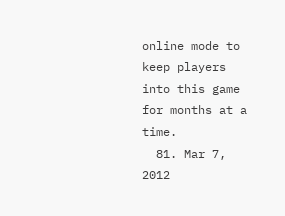online mode to keep players into this game for months at a time.
  81. Mar 7, 2012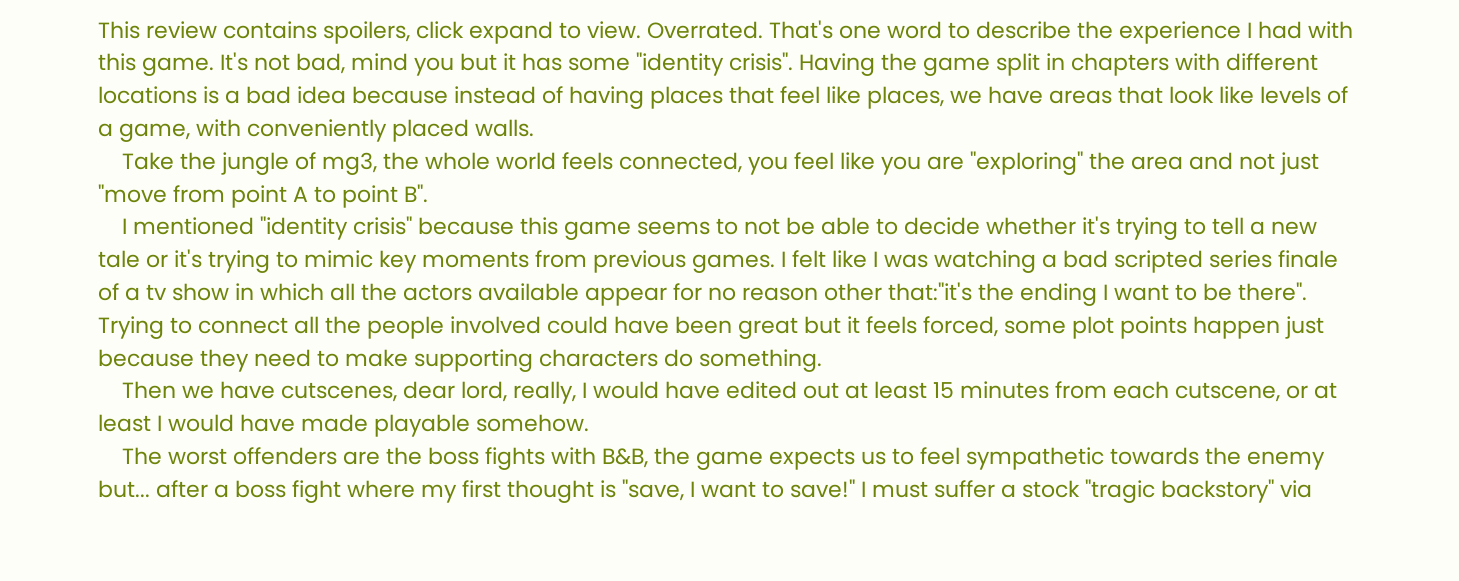This review contains spoilers, click expand to view. Overrated. That's one word to describe the experience I had with this game. It's not bad, mind you but it has some "identity crisis". Having the game split in chapters with different locations is a bad idea because instead of having places that feel like places, we have areas that look like levels of a game, with conveniently placed walls.
    Take the jungle of mg3, the whole world feels connected, you feel like you are "exploring" the area and not just "move from point A to point B".
    I mentioned "identity crisis" because this game seems to not be able to decide whether it's trying to tell a new tale or it's trying to mimic key moments from previous games. I felt like I was watching a bad scripted series finale of a tv show in which all the actors available appear for no reason other that:"it's the ending I want to be there". Trying to connect all the people involved could have been great but it feels forced, some plot points happen just because they need to make supporting characters do something.
    Then we have cutscenes, dear lord, really, I would have edited out at least 15 minutes from each cutscene, or at least I would have made playable somehow.
    The worst offenders are the boss fights with B&B, the game expects us to feel sympathetic towards the enemy but... after a boss fight where my first thought is "save, I want to save!" I must suffer a stock "tragic backstory" via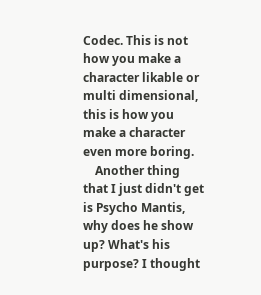Codec. This is not how you make a character likable or multi dimensional, this is how you make a character even more boring.
    Another thing that I just didn't get is Psycho Mantis, why does he show up? What's his purpose? I thought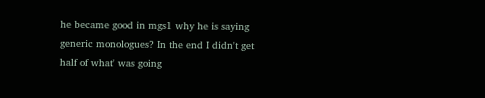he became good in mgs1 why he is saying generic monologues? In the end I didn't get half of what' was going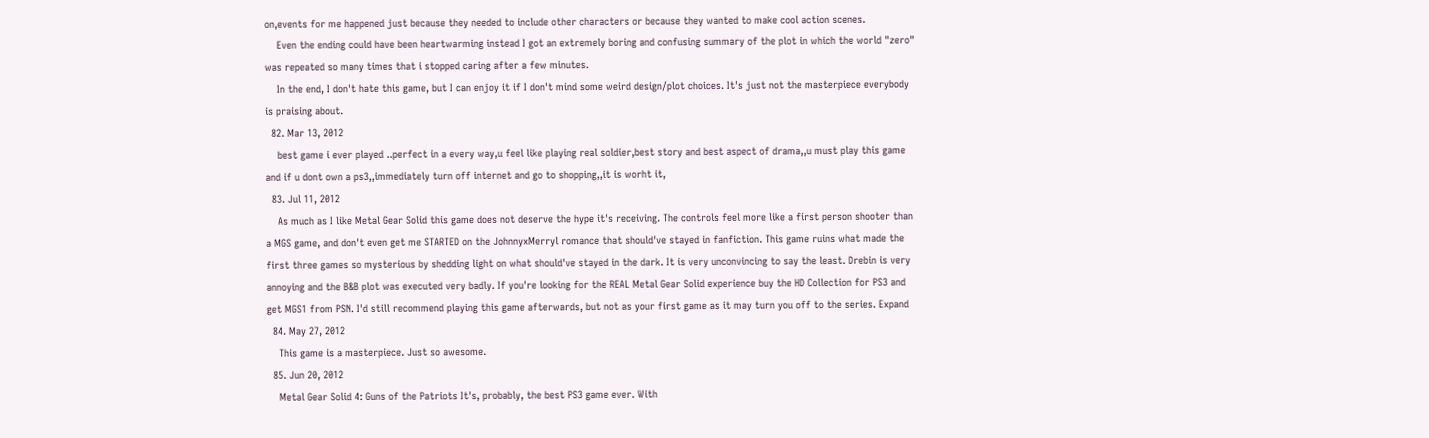on,events for me happened just because they needed to include other characters or because they wanted to make cool action scenes.
    Even the ending could have been heartwarming instead I got an extremely boring and confusing summary of the plot in which the world "zero" was repeated so many times that i stopped caring after a few minutes.
    In the end, I don't hate this game, but I can enjoy it if I don't mind some weird design/plot choices. It's just not the masterpiece everybody is praising about.
  82. Mar 13, 2012
    best game i ever played ..perfect in a every way,u feel like playing real soldier,best story and best aspect of drama,,u must play this game and if u dont own a ps3,,immediately turn off internet and go to shopping,,it is worht it,
  83. Jul 11, 2012
    As much as I like Metal Gear Solid this game does not deserve the hype it's receiving. The controls feel more like a first person shooter than a MGS game, and don't even get me STARTED on the JohnnyxMerryl romance that should've stayed in fanfiction. This game ruins what made the first three games so mysterious by shedding light on what should've stayed in the dark. It is very unconvincing to say the least. Drebin is very annoying and the B&B plot was executed very badly. If you're looking for the REAL Metal Gear Solid experience buy the HD Collection for PS3 and get MGS1 from PSN. I'd still recommend playing this game afterwards, but not as your first game as it may turn you off to the series. Expand
  84. May 27, 2012
    This game is a masterpiece. Just so awesome.
  85. Jun 20, 2012
    Metal Gear Solid 4: Guns of the Patriots It's, probably, the best PS3 game ever. With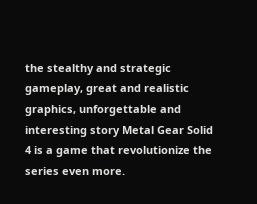the stealthy and strategic gameplay, great and realistic graphics, unforgettable and interesting story Metal Gear Solid 4 is a game that revolutionize the series even more.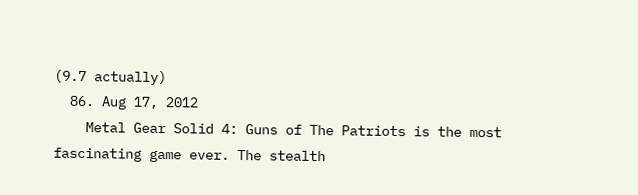(9.7 actually)
  86. Aug 17, 2012
    Metal Gear Solid 4: Guns of The Patriots is the most fascinating game ever. The stealth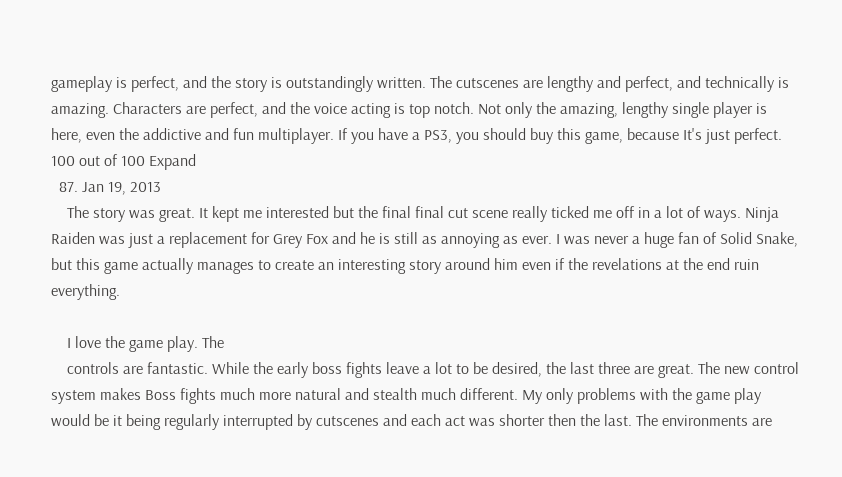gameplay is perfect, and the story is outstandingly written. The cutscenes are lengthy and perfect, and technically is amazing. Characters are perfect, and the voice acting is top notch. Not only the amazing, lengthy single player is here, even the addictive and fun multiplayer. If you have a PS3, you should buy this game, because It's just perfect. 100 out of 100 Expand
  87. Jan 19, 2013
    The story was great. It kept me interested but the final final cut scene really ticked me off in a lot of ways. Ninja Raiden was just a replacement for Grey Fox and he is still as annoying as ever. I was never a huge fan of Solid Snake, but this game actually manages to create an interesting story around him even if the revelations at the end ruin everything.

    I love the game play. The
    controls are fantastic. While the early boss fights leave a lot to be desired, the last three are great. The new control system makes Boss fights much more natural and stealth much different. My only problems with the game play would be it being regularly interrupted by cutscenes and each act was shorter then the last. The environments are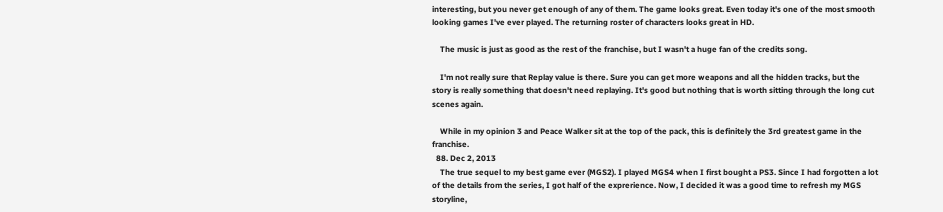interesting, but you never get enough of any of them. The game looks great. Even today it's one of the most smooth looking games I've ever played. The returning roster of characters looks great in HD.

    The music is just as good as the rest of the franchise, but I wasn't a huge fan of the credits song.

    I'm not really sure that Replay value is there. Sure you can get more weapons and all the hidden tracks, but the story is really something that doesn't need replaying. It's good but nothing that is worth sitting through the long cut scenes again.

    While in my opinion 3 and Peace Walker sit at the top of the pack, this is definitely the 3rd greatest game in the franchise.
  88. Dec 2, 2013
    The true sequel to my best game ever (MGS2). I played MGS4 when I first bought a PS3. Since I had forgotten a lot of the details from the series, I got half of the exprerience. Now, I decided it was a good time to refresh my MGS storyline,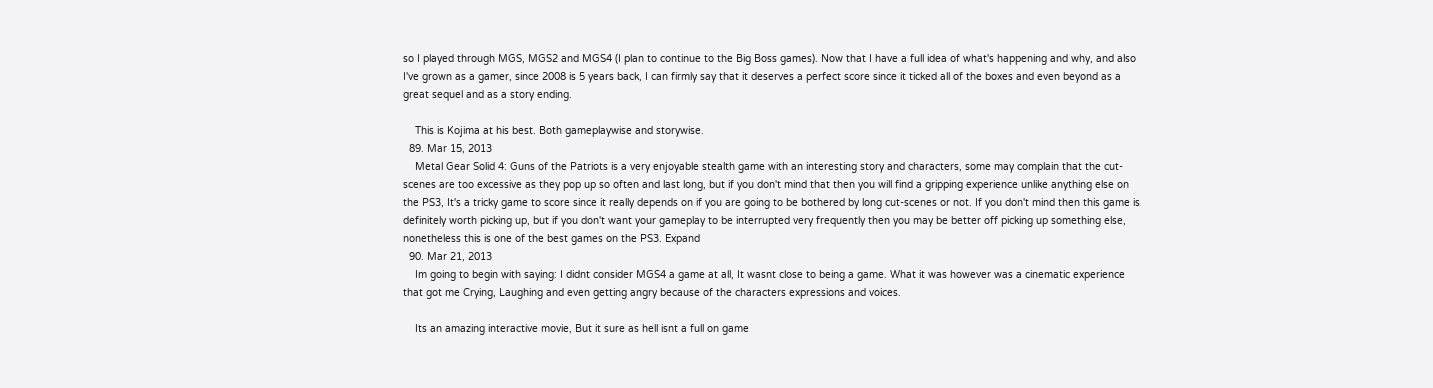so I played through MGS, MGS2 and MGS4 (I plan to continue to the Big Boss games). Now that I have a full idea of what's happening and why, and also I've grown as a gamer, since 2008 is 5 years back, I can firmly say that it deserves a perfect score since it ticked all of the boxes and even beyond as a great sequel and as a story ending.

    This is Kojima at his best. Both gameplaywise and storywise.
  89. Mar 15, 2013
    Metal Gear Solid 4: Guns of the Patriots is a very enjoyable stealth game with an interesting story and characters, some may complain that the cut-scenes are too excessive as they pop up so often and last long, but if you don't mind that then you will find a gripping experience unlike anything else on the PS3, It's a tricky game to score since it really depends on if you are going to be bothered by long cut-scenes or not. If you don't mind then this game is definitely worth picking up, but if you don't want your gameplay to be interrupted very frequently then you may be better off picking up something else, nonetheless this is one of the best games on the PS3. Expand
  90. Mar 21, 2013
    Im going to begin with saying: I didnt consider MGS4 a game at all, It wasnt close to being a game. What it was however was a cinematic experience that got me Crying, Laughing and even getting angry because of the characters expressions and voices.

    Its an amazing interactive movie, But it sure as hell isnt a full on game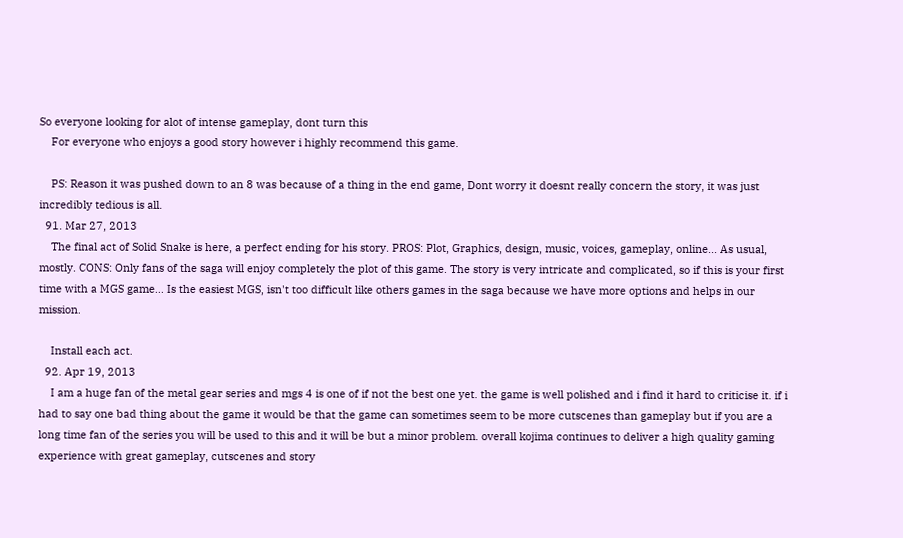So everyone looking for alot of intense gameplay, dont turn this
    For everyone who enjoys a good story however i highly recommend this game.

    PS: Reason it was pushed down to an 8 was because of a thing in the end game, Dont worry it doesnt really concern the story, it was just incredibly tedious is all.
  91. Mar 27, 2013
    The final act of Solid Snake is here, a perfect ending for his story. PROS: Plot, Graphics, design, music, voices, gameplay, online... As usual, mostly. CONS: Only fans of the saga will enjoy completely the plot of this game. The story is very intricate and complicated, so if this is your first time with a MGS game... Is the easiest MGS, isn't too difficult like others games in the saga because we have more options and helps in our mission.

    Install each act.
  92. Apr 19, 2013
    I am a huge fan of the metal gear series and mgs 4 is one of if not the best one yet. the game is well polished and i find it hard to criticise it. if i had to say one bad thing about the game it would be that the game can sometimes seem to be more cutscenes than gameplay but if you are a long time fan of the series you will be used to this and it will be but a minor problem. overall kojima continues to deliver a high quality gaming experience with great gameplay, cutscenes and story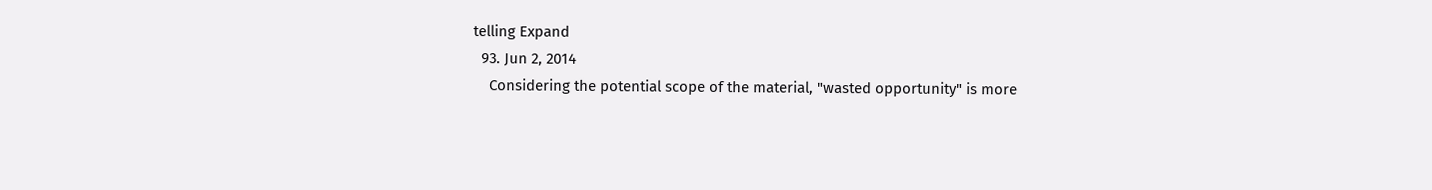telling Expand
  93. Jun 2, 2014
    Considering the potential scope of the material, "wasted opportunity" is more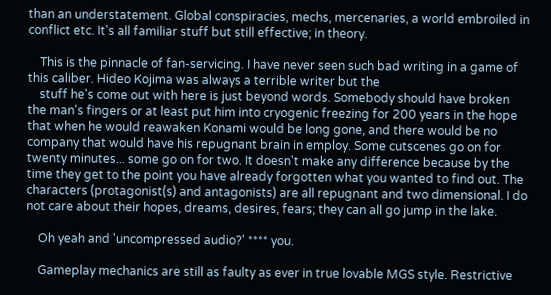than an understatement. Global conspiracies, mechs, mercenaries, a world embroiled in conflict etc. It's all familiar stuff but still effective; in theory.

    This is the pinnacle of fan-servicing. I have never seen such bad writing in a game of this caliber. Hideo Kojima was always a terrible writer but the
    stuff he's come out with here is just beyond words. Somebody should have broken the man's fingers or at least put him into cryogenic freezing for 200 years in the hope that when he would reawaken Konami would be long gone, and there would be no company that would have his repugnant brain in employ. Some cutscenes go on for twenty minutes... some go on for two. It doesn't make any difference because by the time they get to the point you have already forgotten what you wanted to find out. The characters (protagonist(s) and antagonists) are all repugnant and two dimensional. I do not care about their hopes, dreams, desires, fears; they can all go jump in the lake.

    Oh yeah and 'uncompressed audio?' **** you.

    Gameplay mechanics are still as faulty as ever in true lovable MGS style. Restrictive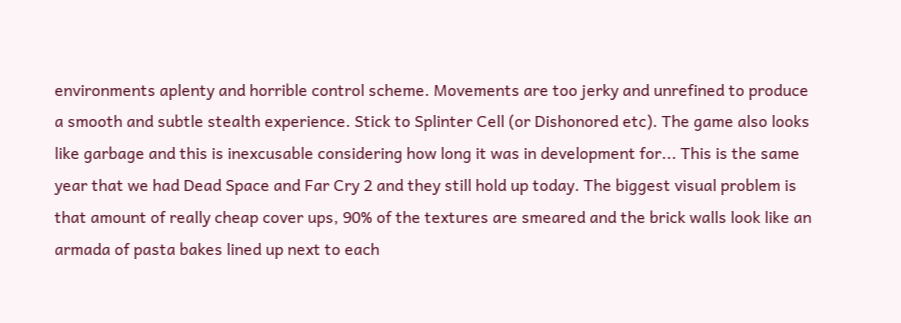environments aplenty and horrible control scheme. Movements are too jerky and unrefined to produce a smooth and subtle stealth experience. Stick to Splinter Cell (or Dishonored etc). The game also looks like garbage and this is inexcusable considering how long it was in development for... This is the same year that we had Dead Space and Far Cry 2 and they still hold up today. The biggest visual problem is that amount of really cheap cover ups, 90% of the textures are smeared and the brick walls look like an armada of pasta bakes lined up next to each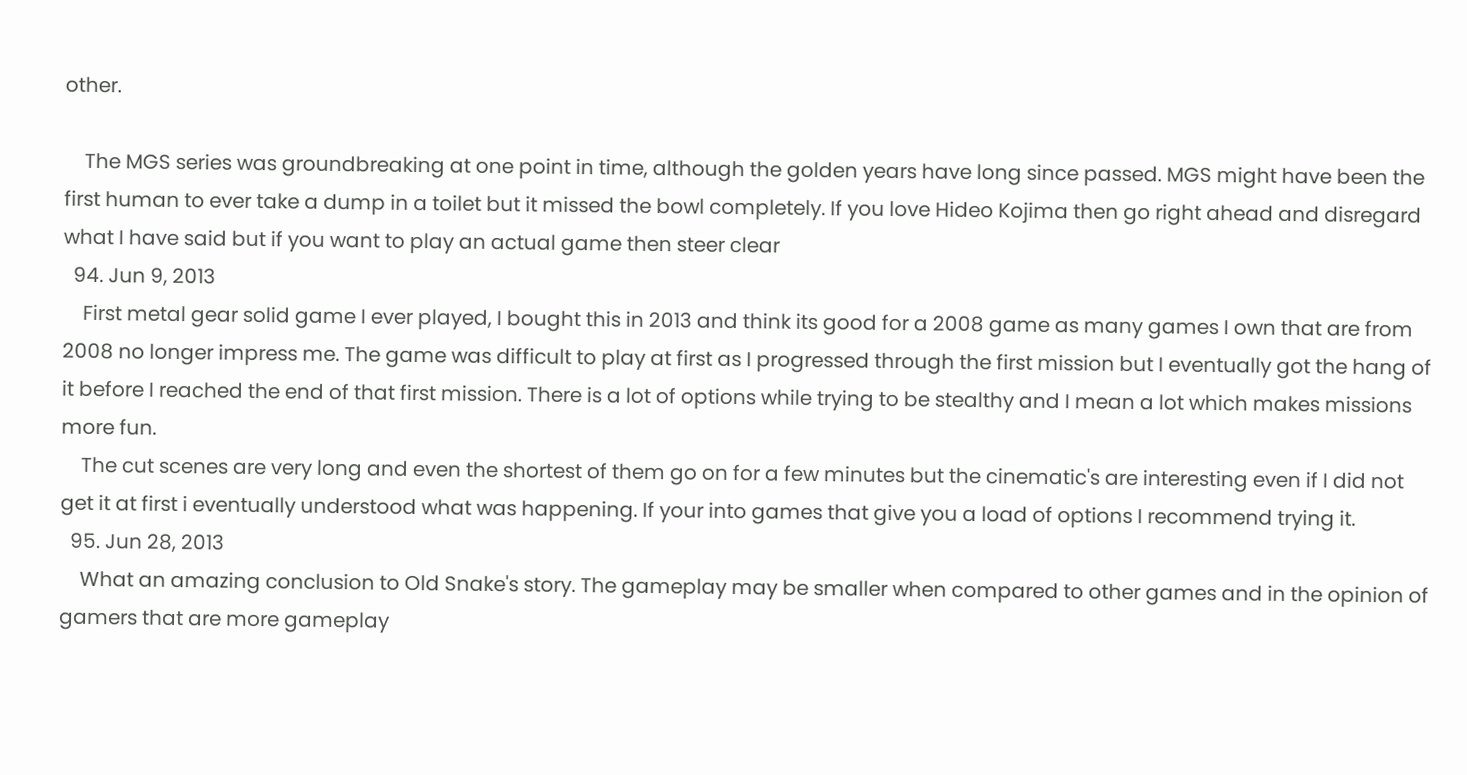other.

    The MGS series was groundbreaking at one point in time, although the golden years have long since passed. MGS might have been the first human to ever take a dump in a toilet but it missed the bowl completely. If you love Hideo Kojima then go right ahead and disregard what I have said but if you want to play an actual game then steer clear
  94. Jun 9, 2013
    First metal gear solid game I ever played, I bought this in 2013 and think its good for a 2008 game as many games I own that are from 2008 no longer impress me. The game was difficult to play at first as I progressed through the first mission but I eventually got the hang of it before I reached the end of that first mission. There is a lot of options while trying to be stealthy and I mean a lot which makes missions more fun.
    The cut scenes are very long and even the shortest of them go on for a few minutes but the cinematic's are interesting even if I did not get it at first i eventually understood what was happening. If your into games that give you a load of options I recommend trying it.
  95. Jun 28, 2013
    What an amazing conclusion to Old Snake's story. The gameplay may be smaller when compared to other games and in the opinion of gamers that are more gameplay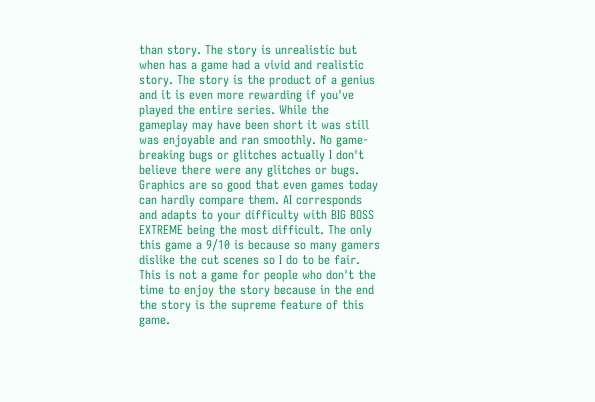than story. The story is unrealistic but when has a game had a vivid and realistic story. The story is the product of a genius and it is even more rewarding if you've played the entire series. While the gameplay may have been short it was still was enjoyable and ran smoothly. No game-breaking bugs or glitches actually I don't believe there were any glitches or bugs. Graphics are so good that even games today can hardly compare them. AI corresponds and adapts to your difficulty with BIG BOSS EXTREME being the most difficult. The only this game a 9/10 is because so many gamers dislike the cut scenes so I do to be fair. This is not a game for people who don't the time to enjoy the story because in the end the story is the supreme feature of this game.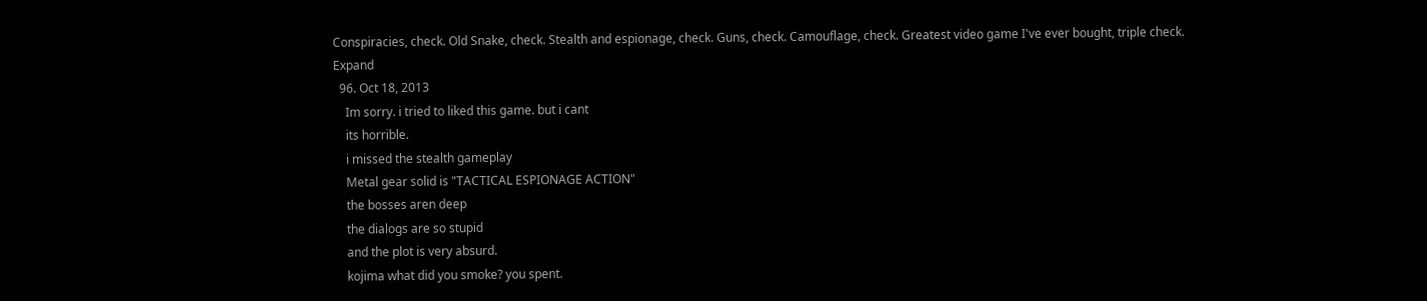Conspiracies, check. Old Snake, check. Stealth and espionage, check. Guns, check. Camouflage, check. Greatest video game I've ever bought, triple check. Expand
  96. Oct 18, 2013
    Im sorry. i tried to liked this game. but i cant
    its horrible.
    i missed the stealth gameplay
    Metal gear solid is "TACTICAL ESPIONAGE ACTION"
    the bosses aren deep
    the dialogs are so stupid
    and the plot is very absurd.
    kojima what did you smoke? you spent.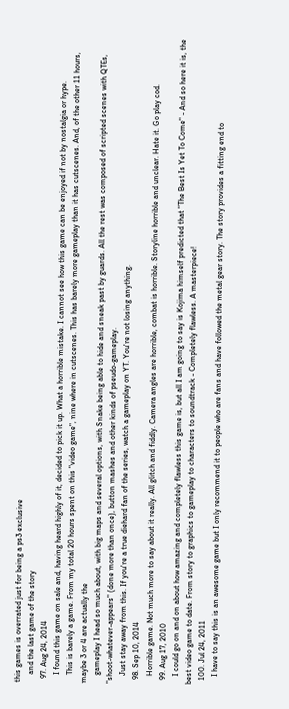this games is overrated just for being a ps3 exclusive
    and the last game of the story
  97. Aug 24, 2014
    I found this game on sale and, having heard highly of it, decided to pick it up. What a horrible mistake. I cannot see how this game can be enjoyed if not by nostalgia or hype.
    This is barely a game. From my total 20 hours spent on this "video game", nine where in cutscenes. This has barely more gameplay than it has cutscenes. And, of the other 11 hours, maybe 3 or 4 are actually the
    gameplay I head so much about, with big maps and several options, with Snake being able to hide and sneak past by guards. All the rest was composed of scripted scenes with QTEs, "shoot-whatever-appears" (done more than once), button mashes and other kinds of pseudo-gameplay.
    Just stay away from this. If you're a true diehard fan of the series, watch a gameplay on YT. You're not losing anything.
  98. Sep 10, 2014
    Horrible game. Not much more to say about it really. All glitch and fiddly. Camera angles are horrible, combat is horrible. Storyline horrible and unclear. Hate it. Go play cod.
  99. Aug 17, 2010
    I could go on and on about how amazing and completely flawless this game is, but all I am going to say is Kojima himself predicted that "The Best Is Yet To Come" - And so here it is, the best video game to date. From story to graphics to gameplay to characters to soundtrack - Completely flawless. A masterpiece!
  100. Jul 24, 2011
    I have to say this is an awesome game but I only recommend it to people who are fans and have followed the metal gear story. The story provides a fitting end to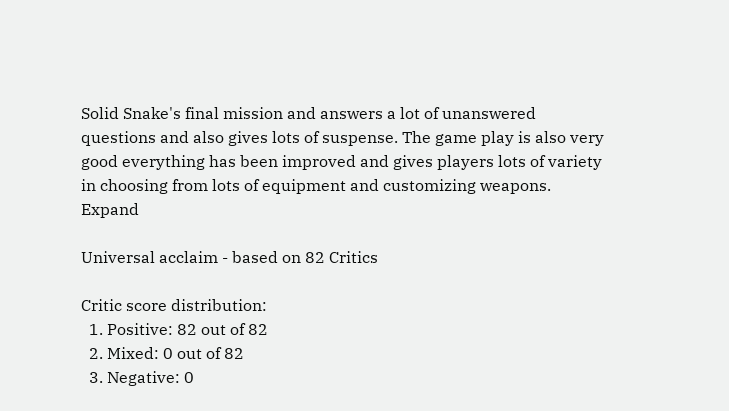Solid Snake's final mission and answers a lot of unanswered questions and also gives lots of suspense. The game play is also very good everything has been improved and gives players lots of variety in choosing from lots of equipment and customizing weapons. Expand

Universal acclaim - based on 82 Critics

Critic score distribution:
  1. Positive: 82 out of 82
  2. Mixed: 0 out of 82
  3. Negative: 0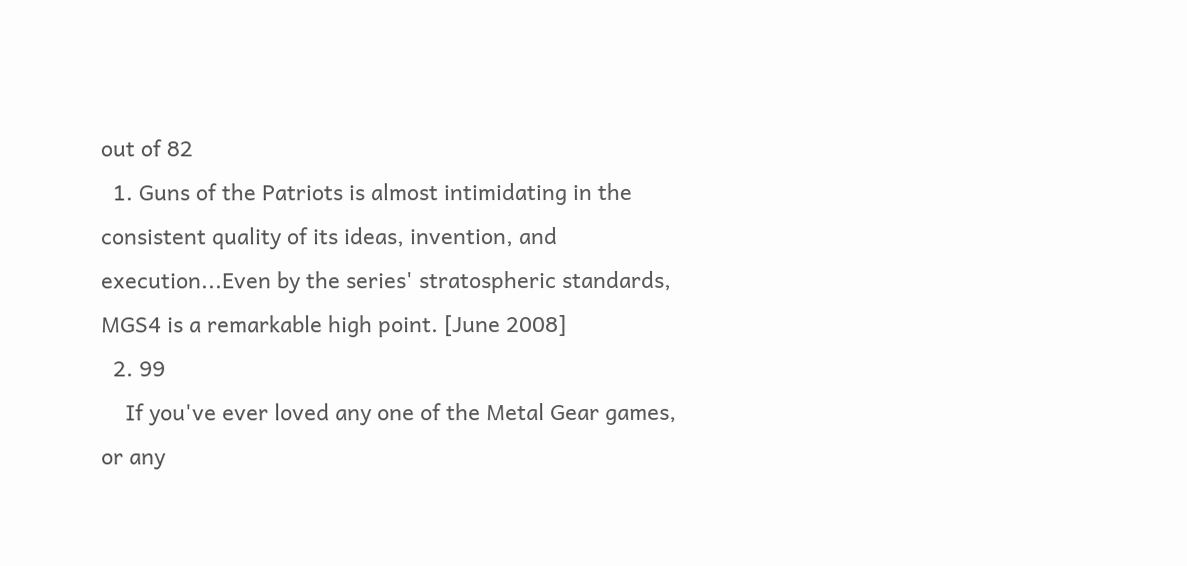out of 82
  1. Guns of the Patriots is almost intimidating in the consistent quality of its ideas, invention, and execution...Even by the series' stratospheric standards, MGS4 is a remarkable high point. [June 2008]
  2. 99
    If you've ever loved any one of the Metal Gear games, or any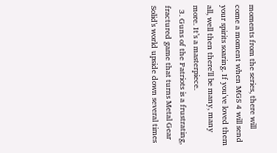moments from the series, there will come a moment when MGS 4 will send your spirits soaring. If you've loved them all, well then there'll be many, many more. It’s a masterpiece.
  3. Guns of the Patriots is a frustrating, fractured game that turns Metal Gear Solid's world upside down several times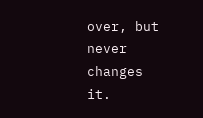over, but never changes it.